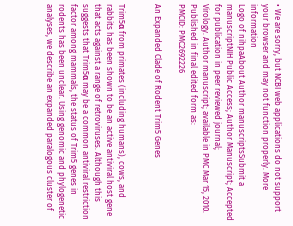• We are sorry, but NCBI web applications do not support your browser and may not function properly. More information
Logo of nihpaAbout Author manuscriptsSubmit a manuscriptNIH Public Access; Author Manuscript; Accepted for publication in peer reviewed journal;
Virology. Author manuscript; available in PMC Mar 15, 2010.
Published in final edited form as:
PMCID: PMC2692226

An Expanded Clade of Rodent Trim5 Genes


Trim5α from primates (including humans), cows, and rabbits has been shown to be an active antiviral host gene that acts against a range of retroviruses. Although this suggests that Trim5α may be a common antiviral restriction factor among mammals, the status of Trim5 genes in rodents has been unclear. Using genomic and phylogenetic analyses, we describe an expanded paralogous cluster of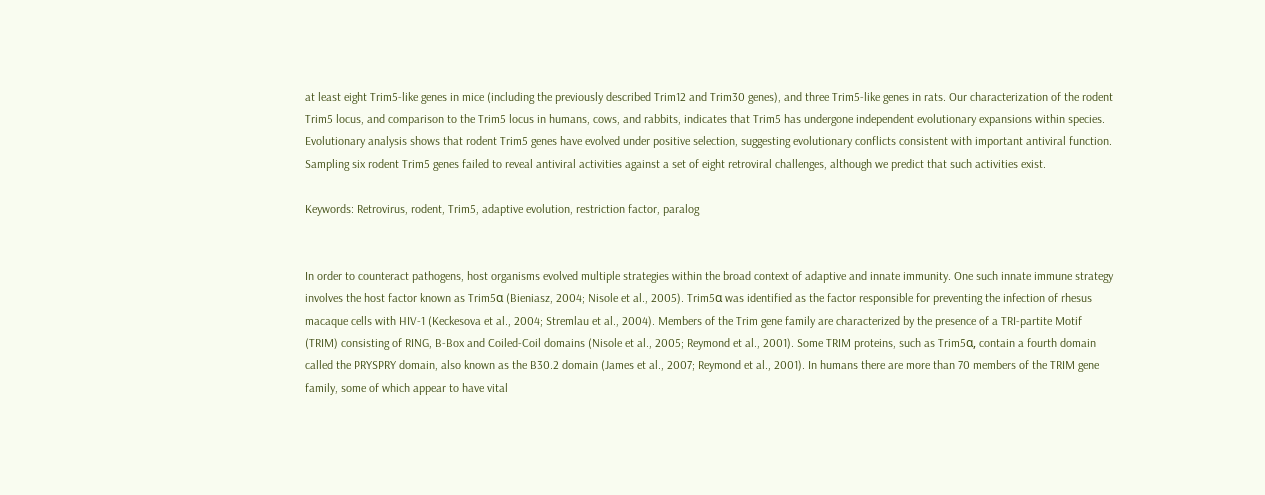at least eight Trim5-like genes in mice (including the previously described Trim12 and Trim30 genes), and three Trim5-like genes in rats. Our characterization of the rodent Trim5 locus, and comparison to the Trim5 locus in humans, cows, and rabbits, indicates that Trim5 has undergone independent evolutionary expansions within species. Evolutionary analysis shows that rodent Trim5 genes have evolved under positive selection, suggesting evolutionary conflicts consistent with important antiviral function. Sampling six rodent Trim5 genes failed to reveal antiviral activities against a set of eight retroviral challenges, although we predict that such activities exist.

Keywords: Retrovirus, rodent, Trim5, adaptive evolution, restriction factor, paralog


In order to counteract pathogens, host organisms evolved multiple strategies within the broad context of adaptive and innate immunity. One such innate immune strategy involves the host factor known as Trim5α (Bieniasz, 2004; Nisole et al., 2005). Trim5α was identified as the factor responsible for preventing the infection of rhesus macaque cells with HIV-1 (Keckesova et al., 2004; Stremlau et al., 2004). Members of the Trim gene family are characterized by the presence of a TRI-partite Motif (TRIM) consisting of RING, B-Box and Coiled-Coil domains (Nisole et al., 2005; Reymond et al., 2001). Some TRIM proteins, such as Trim5α, contain a fourth domain called the PRYSPRY domain, also known as the B30.2 domain (James et al., 2007; Reymond et al., 2001). In humans there are more than 70 members of the TRIM gene family, some of which appear to have vital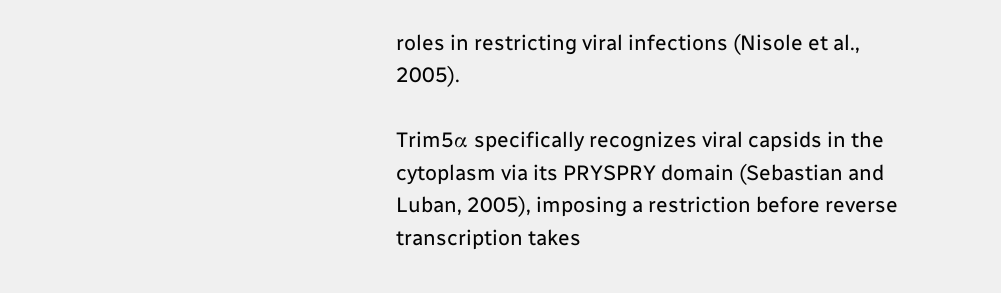roles in restricting viral infections (Nisole et al., 2005).

Trim5α specifically recognizes viral capsids in the cytoplasm via its PRYSPRY domain (Sebastian and Luban, 2005), imposing a restriction before reverse transcription takes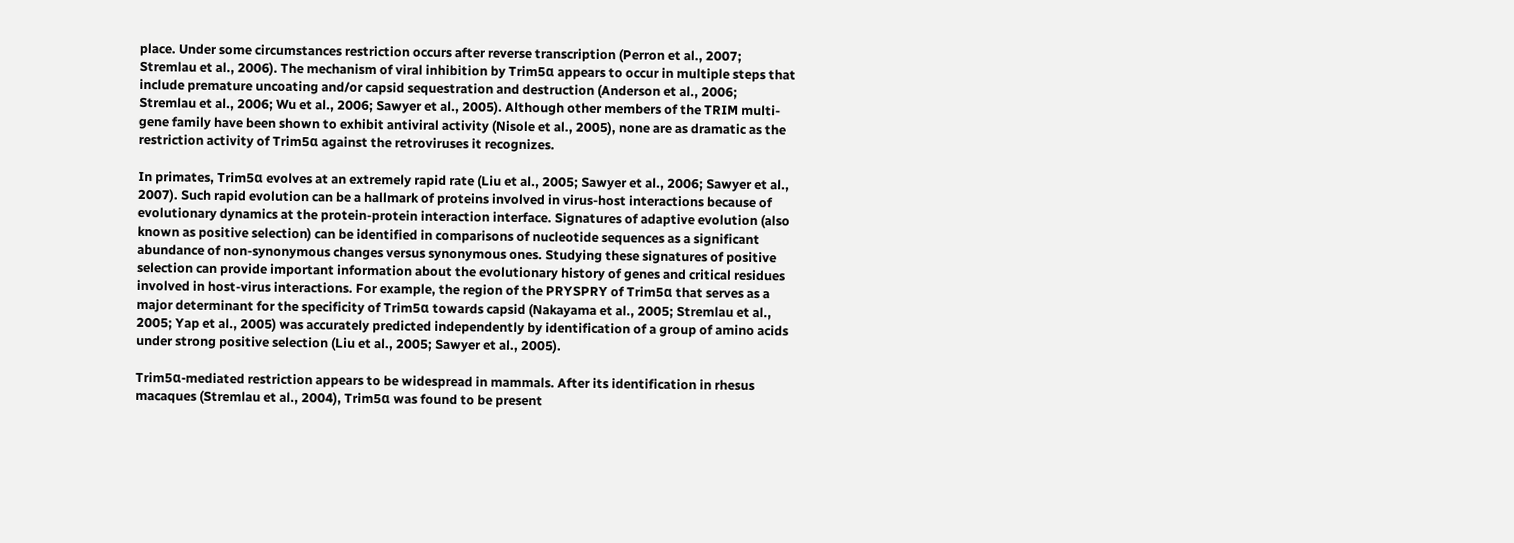place. Under some circumstances restriction occurs after reverse transcription (Perron et al., 2007; Stremlau et al., 2006). The mechanism of viral inhibition by Trim5α appears to occur in multiple steps that include premature uncoating and/or capsid sequestration and destruction (Anderson et al., 2006; Stremlau et al., 2006; Wu et al., 2006; Sawyer et al., 2005). Although other members of the TRIM multi-gene family have been shown to exhibit antiviral activity (Nisole et al., 2005), none are as dramatic as the restriction activity of Trim5α against the retroviruses it recognizes.

In primates, Trim5α evolves at an extremely rapid rate (Liu et al., 2005; Sawyer et al., 2006; Sawyer et al., 2007). Such rapid evolution can be a hallmark of proteins involved in virus-host interactions because of evolutionary dynamics at the protein-protein interaction interface. Signatures of adaptive evolution (also known as positive selection) can be identified in comparisons of nucleotide sequences as a significant abundance of non-synonymous changes versus synonymous ones. Studying these signatures of positive selection can provide important information about the evolutionary history of genes and critical residues involved in host-virus interactions. For example, the region of the PRYSPRY of Trim5α that serves as a major determinant for the specificity of Trim5α towards capsid (Nakayama et al., 2005; Stremlau et al., 2005; Yap et al., 2005) was accurately predicted independently by identification of a group of amino acids under strong positive selection (Liu et al., 2005; Sawyer et al., 2005).

Trim5α-mediated restriction appears to be widespread in mammals. After its identification in rhesus macaques (Stremlau et al., 2004), Trim5α was found to be present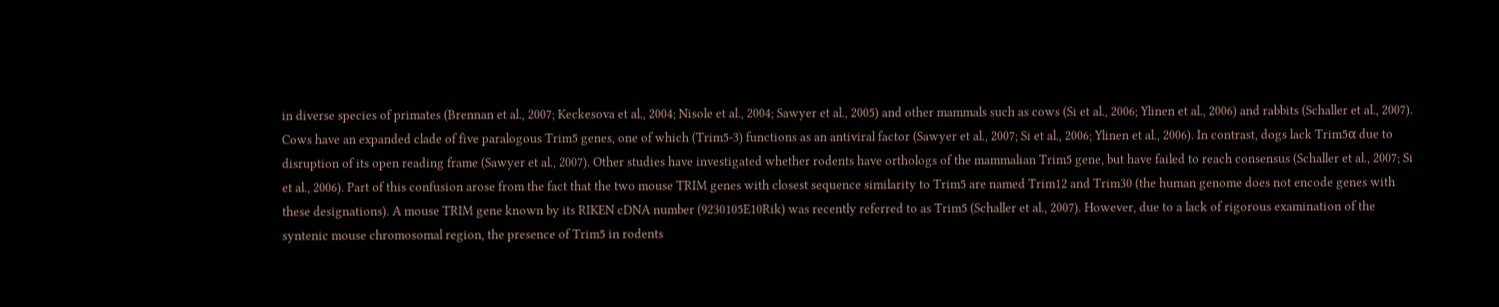in diverse species of primates (Brennan et al., 2007; Keckesova et al., 2004; Nisole et al., 2004; Sawyer et al., 2005) and other mammals such as cows (Si et al., 2006; Ylinen et al., 2006) and rabbits (Schaller et al., 2007). Cows have an expanded clade of five paralogous Trim5 genes, one of which (Trim5-3) functions as an antiviral factor (Sawyer et al., 2007; Si et al., 2006; Ylinen et al., 2006). In contrast, dogs lack Trim5α due to disruption of its open reading frame (Sawyer et al., 2007). Other studies have investigated whether rodents have orthologs of the mammalian Trim5 gene, but have failed to reach consensus (Schaller et al., 2007; Si et al., 2006). Part of this confusion arose from the fact that the two mouse TRIM genes with closest sequence similarity to Trim5 are named Trim12 and Trim30 (the human genome does not encode genes with these designations). A mouse TRIM gene known by its RIKEN cDNA number (9230105E10Rik) was recently referred to as Trim5 (Schaller et al., 2007). However, due to a lack of rigorous examination of the syntenic mouse chromosomal region, the presence of Trim5 in rodents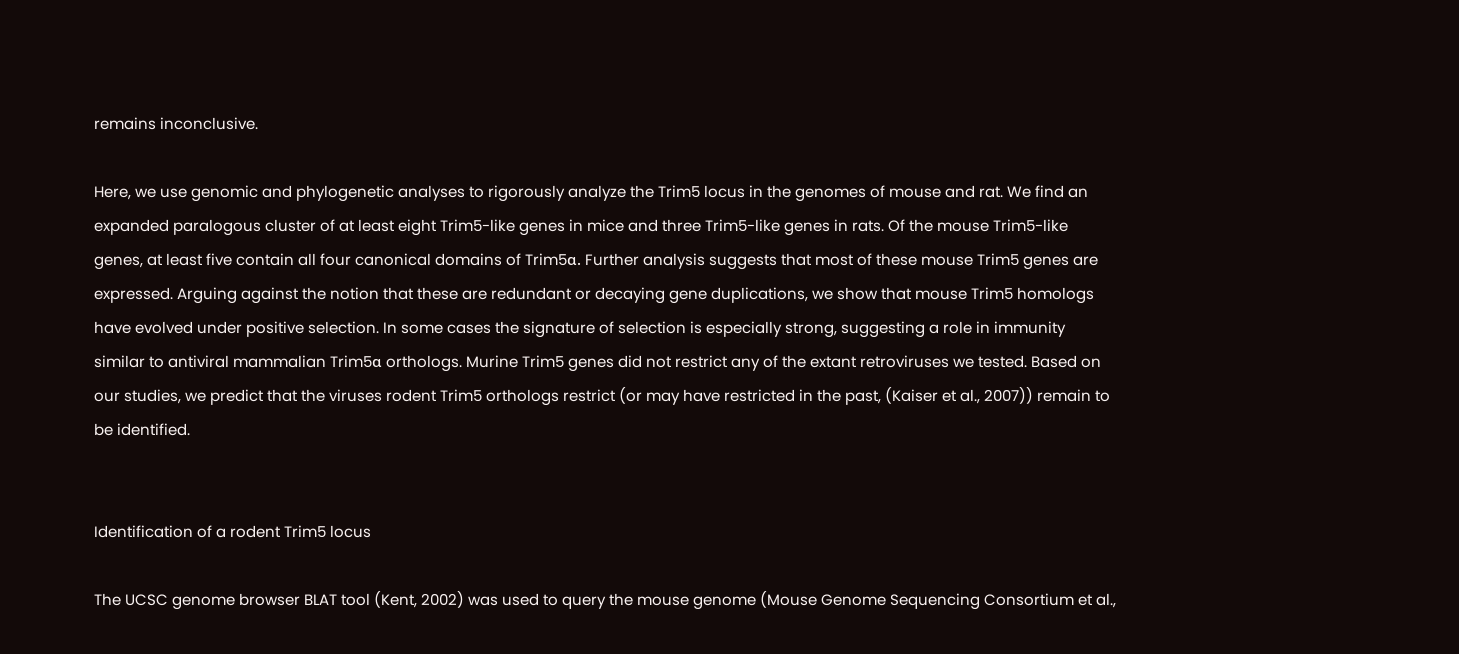remains inconclusive.

Here, we use genomic and phylogenetic analyses to rigorously analyze the Trim5 locus in the genomes of mouse and rat. We find an expanded paralogous cluster of at least eight Trim5-like genes in mice and three Trim5-like genes in rats. Of the mouse Trim5-like genes, at least five contain all four canonical domains of Trim5α. Further analysis suggests that most of these mouse Trim5 genes are expressed. Arguing against the notion that these are redundant or decaying gene duplications, we show that mouse Trim5 homologs have evolved under positive selection. In some cases the signature of selection is especially strong, suggesting a role in immunity similar to antiviral mammalian Trim5α orthologs. Murine Trim5 genes did not restrict any of the extant retroviruses we tested. Based on our studies, we predict that the viruses rodent Trim5 orthologs restrict (or may have restricted in the past, (Kaiser et al., 2007)) remain to be identified.


Identification of a rodent Trim5 locus

The UCSC genome browser BLAT tool (Kent, 2002) was used to query the mouse genome (Mouse Genome Sequencing Consortium et al.,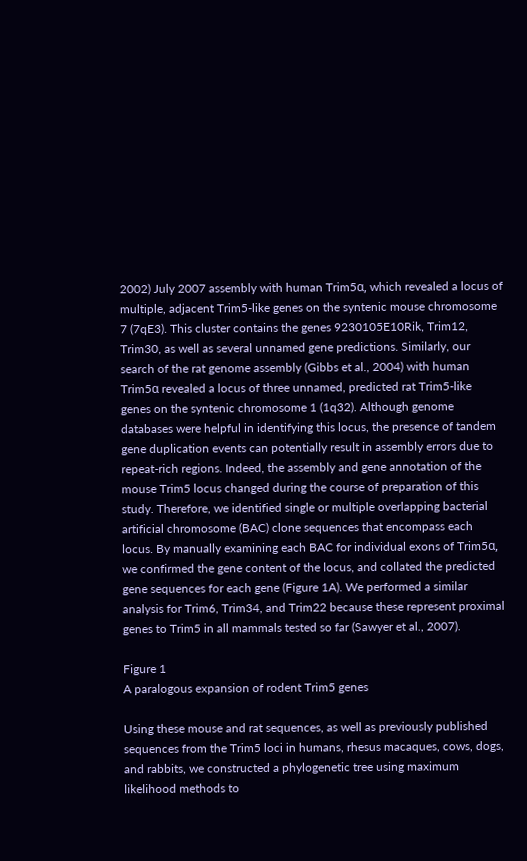2002) July 2007 assembly with human Trim5α, which revealed a locus of multiple, adjacent Trim5-like genes on the syntenic mouse chromosome 7 (7qE3). This cluster contains the genes 9230105E10Rik, Trim12, Trim30, as well as several unnamed gene predictions. Similarly, our search of the rat genome assembly (Gibbs et al., 2004) with human Trim5α revealed a locus of three unnamed, predicted rat Trim5-like genes on the syntenic chromosome 1 (1q32). Although genome databases were helpful in identifying this locus, the presence of tandem gene duplication events can potentially result in assembly errors due to repeat-rich regions. Indeed, the assembly and gene annotation of the mouse Trim5 locus changed during the course of preparation of this study. Therefore, we identified single or multiple overlapping bacterial artificial chromosome (BAC) clone sequences that encompass each locus. By manually examining each BAC for individual exons of Trim5α, we confirmed the gene content of the locus, and collated the predicted gene sequences for each gene (Figure 1A). We performed a similar analysis for Trim6, Trim34, and Trim22 because these represent proximal genes to Trim5 in all mammals tested so far (Sawyer et al., 2007).

Figure 1
A paralogous expansion of rodent Trim5 genes

Using these mouse and rat sequences, as well as previously published sequences from the Trim5 loci in humans, rhesus macaques, cows, dogs, and rabbits, we constructed a phylogenetic tree using maximum likelihood methods to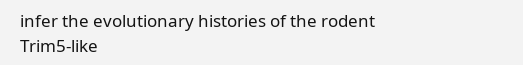infer the evolutionary histories of the rodent Trim5-like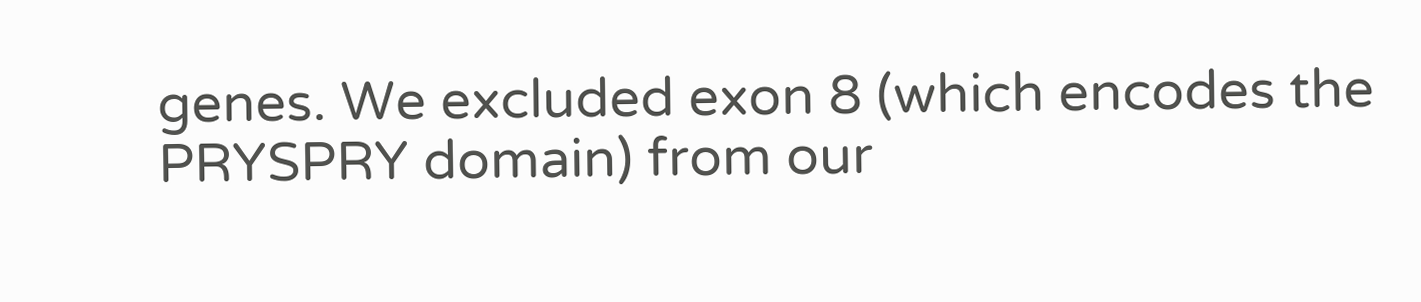genes. We excluded exon 8 (which encodes the PRYSPRY domain) from our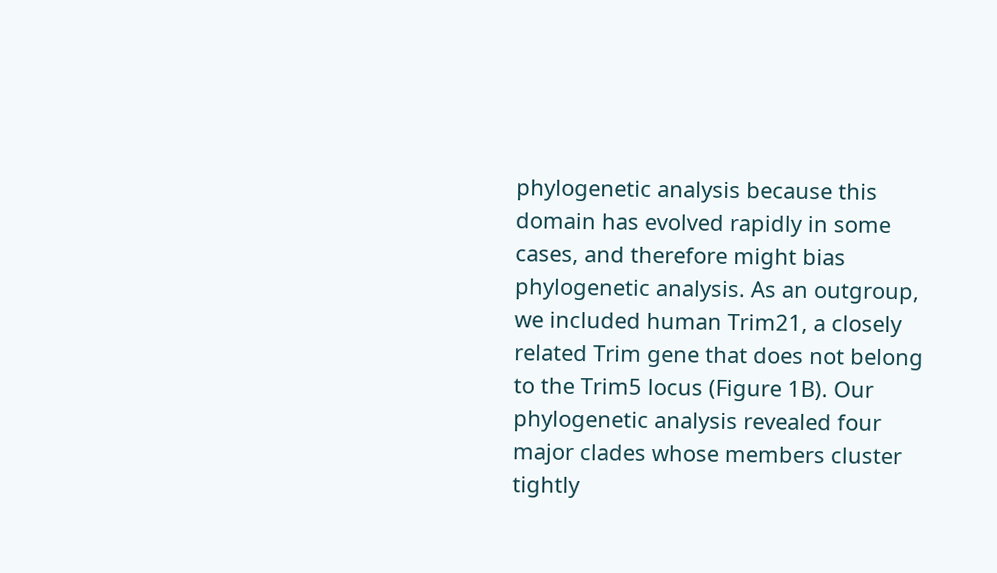phylogenetic analysis because this domain has evolved rapidly in some cases, and therefore might bias phylogenetic analysis. As an outgroup, we included human Trim21, a closely related Trim gene that does not belong to the Trim5 locus (Figure 1B). Our phylogenetic analysis revealed four major clades whose members cluster tightly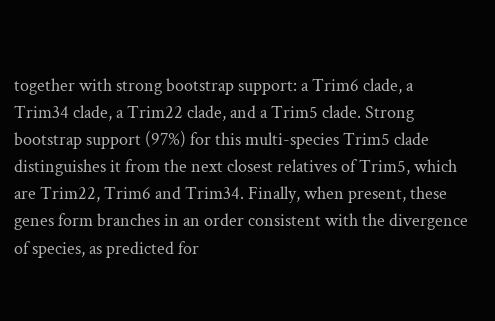together with strong bootstrap support: a Trim6 clade, a Trim34 clade, a Trim22 clade, and a Trim5 clade. Strong bootstrap support (97%) for this multi-species Trim5 clade distinguishes it from the next closest relatives of Trim5, which are Trim22, Trim6 and Trim34. Finally, when present, these genes form branches in an order consistent with the divergence of species, as predicted for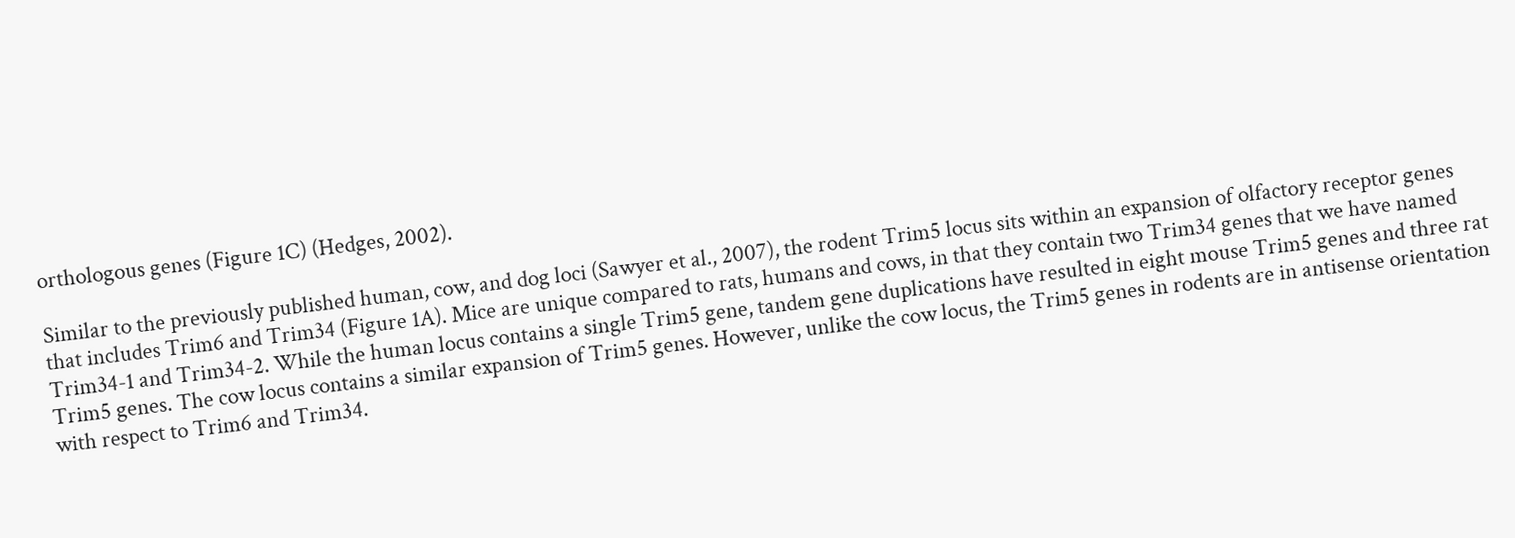orthologous genes (Figure 1C) (Hedges, 2002).

Similar to the previously published human, cow, and dog loci (Sawyer et al., 2007), the rodent Trim5 locus sits within an expansion of olfactory receptor genes that includes Trim6 and Trim34 (Figure 1A). Mice are unique compared to rats, humans and cows, in that they contain two Trim34 genes that we have named Trim34-1 and Trim34-2. While the human locus contains a single Trim5 gene, tandem gene duplications have resulted in eight mouse Trim5 genes and three rat Trim5 genes. The cow locus contains a similar expansion of Trim5 genes. However, unlike the cow locus, the Trim5 genes in rodents are in antisense orientation with respect to Trim6 and Trim34.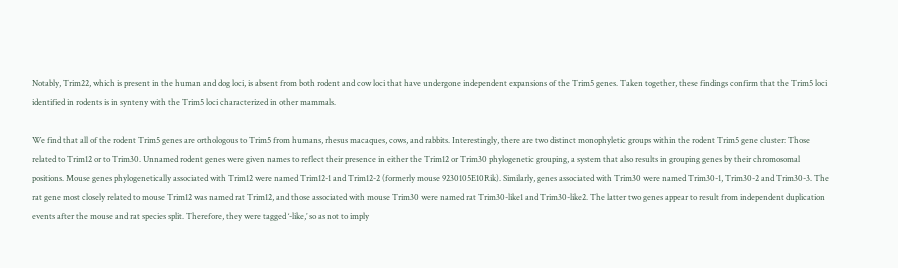Notably, Trim22, which is present in the human and dog loci, is absent from both rodent and cow loci that have undergone independent expansions of the Trim5 genes. Taken together, these findings confirm that the Trim5 loci identified in rodents is in synteny with the Trim5 loci characterized in other mammals.

We find that all of the rodent Trim5 genes are orthologous to Trim5 from humans, rhesus macaques, cows, and rabbits. Interestingly, there are two distinct monophyletic groups within the rodent Trim5 gene cluster: Those related to Trim12 or to Trim30. Unnamed rodent genes were given names to reflect their presence in either the Trim12 or Trim30 phylogenetic grouping, a system that also results in grouping genes by their chromosomal positions. Mouse genes phylogenetically associated with Trim12 were named Trim12-1 and Trim12-2 (formerly mouse 9230105E10Rik). Similarly, genes associated with Trim30 were named Trim30-1, Trim30-2 and Trim30-3. The rat gene most closely related to mouse Trim12 was named rat Trim12, and those associated with mouse Trim30 were named rat Trim30-like1 and Trim30-like2. The latter two genes appear to result from independent duplication events after the mouse and rat species split. Therefore, they were tagged ‘-like,’ so as not to imply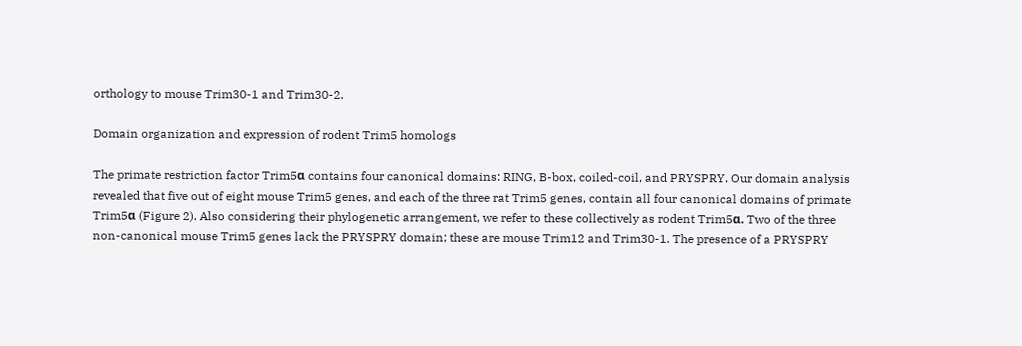orthology to mouse Trim30-1 and Trim30-2.

Domain organization and expression of rodent Trim5 homologs

The primate restriction factor Trim5α contains four canonical domains: RING, B-box, coiled-coil, and PRYSPRY. Our domain analysis revealed that five out of eight mouse Trim5 genes, and each of the three rat Trim5 genes, contain all four canonical domains of primate Trim5α (Figure 2). Also considering their phylogenetic arrangement, we refer to these collectively as rodent Trim5α. Two of the three non-canonical mouse Trim5 genes lack the PRYSPRY domain; these are mouse Trim12 and Trim30-1. The presence of a PRYSPRY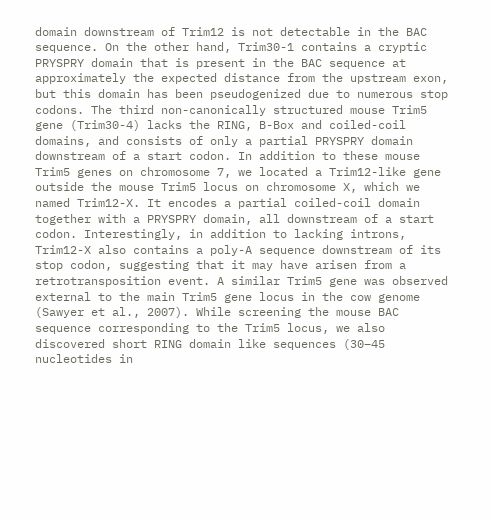domain downstream of Trim12 is not detectable in the BAC sequence. On the other hand, Trim30-1 contains a cryptic PRYSPRY domain that is present in the BAC sequence at approximately the expected distance from the upstream exon, but this domain has been pseudogenized due to numerous stop codons. The third non-canonically structured mouse Trim5 gene (Trim30-4) lacks the RING, B-Box and coiled-coil domains, and consists of only a partial PRYSPRY domain downstream of a start codon. In addition to these mouse Trim5 genes on chromosome 7, we located a Trim12-like gene outside the mouse Trim5 locus on chromosome X, which we named Trim12-X. It encodes a partial coiled-coil domain together with a PRYSPRY domain, all downstream of a start codon. Interestingly, in addition to lacking introns, Trim12-X also contains a poly-A sequence downstream of its stop codon, suggesting that it may have arisen from a retrotransposition event. A similar Trim5 gene was observed external to the main Trim5 gene locus in the cow genome (Sawyer et al., 2007). While screening the mouse BAC sequence corresponding to the Trim5 locus, we also discovered short RING domain like sequences (30–45 nucleotides in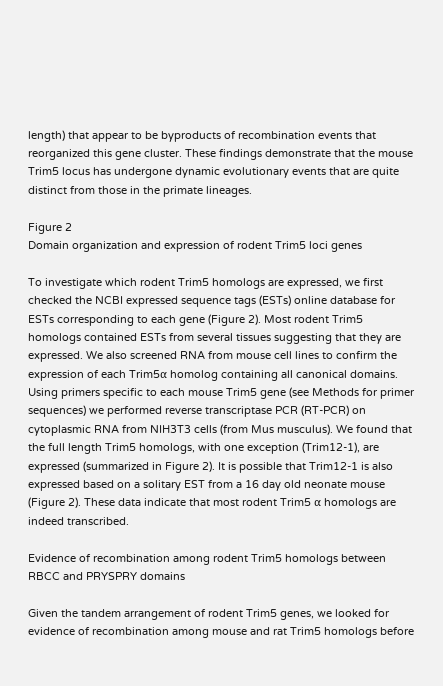length) that appear to be byproducts of recombination events that reorganized this gene cluster. These findings demonstrate that the mouse Trim5 locus has undergone dynamic evolutionary events that are quite distinct from those in the primate lineages.

Figure 2
Domain organization and expression of rodent Trim5 loci genes

To investigate which rodent Trim5 homologs are expressed, we first checked the NCBI expressed sequence tags (ESTs) online database for ESTs corresponding to each gene (Figure 2). Most rodent Trim5 homologs contained ESTs from several tissues suggesting that they are expressed. We also screened RNA from mouse cell lines to confirm the expression of each Trim5α homolog containing all canonical domains. Using primers specific to each mouse Trim5 gene (see Methods for primer sequences) we performed reverse transcriptase PCR (RT-PCR) on cytoplasmic RNA from NIH3T3 cells (from Mus musculus). We found that the full length Trim5 homologs, with one exception (Trim12-1), are expressed (summarized in Figure 2). It is possible that Trim12-1 is also expressed based on a solitary EST from a 16 day old neonate mouse (Figure 2). These data indicate that most rodent Trim5 α homologs are indeed transcribed.

Evidence of recombination among rodent Trim5 homologs between RBCC and PRYSPRY domains

Given the tandem arrangement of rodent Trim5 genes, we looked for evidence of recombination among mouse and rat Trim5 homologs before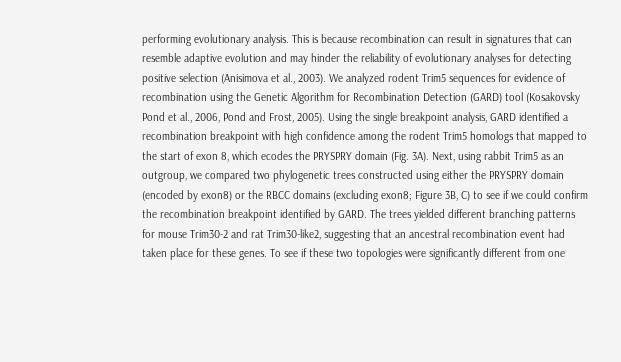performing evolutionary analysis. This is because recombination can result in signatures that can resemble adaptive evolution and may hinder the reliability of evolutionary analyses for detecting positive selection (Anisimova et al., 2003). We analyzed rodent Trim5 sequences for evidence of recombination using the Genetic Algorithm for Recombination Detection (GARD) tool (Kosakovsky Pond et al., 2006, Pond and Frost, 2005). Using the single breakpoint analysis, GARD identified a recombination breakpoint with high confidence among the rodent Trim5 homologs that mapped to the start of exon 8, which ecodes the PRYSPRY domain (Fig. 3A). Next, using rabbit Trim5 as an outgroup, we compared two phylogenetic trees constructed using either the PRYSPRY domain (encoded by exon8) or the RBCC domains (excluding exon8; Figure 3B, C) to see if we could confirm the recombination breakpoint identified by GARD. The trees yielded different branching patterns for mouse Trim30-2 and rat Trim30-like2, suggesting that an ancestral recombination event had taken place for these genes. To see if these two topologies were significantly different from one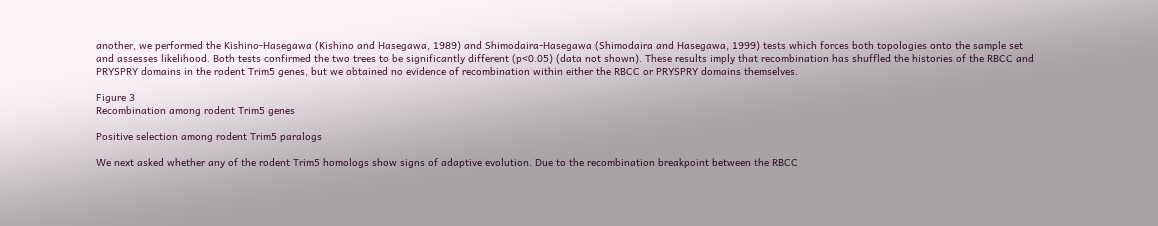another, we performed the Kishino-Hasegawa (Kishino and Hasegawa, 1989) and Shimodaira-Hasegawa (Shimodaira and Hasegawa, 1999) tests which forces both topologies onto the sample set and assesses likelihood. Both tests confirmed the two trees to be significantly different (p<0.05) (data not shown). These results imply that recombination has shuffled the histories of the RBCC and PRYSPRY domains in the rodent Trim5 genes, but we obtained no evidence of recombination within either the RBCC or PRYSPRY domains themselves.

Figure 3
Recombination among rodent Trim5 genes

Positive selection among rodent Trim5 paralogs

We next asked whether any of the rodent Trim5 homologs show signs of adaptive evolution. Due to the recombination breakpoint between the RBCC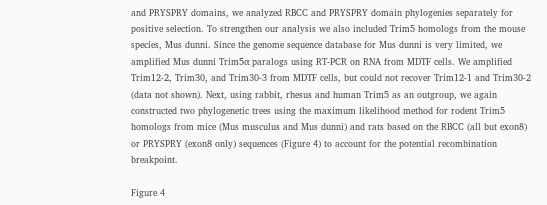and PRYSPRY domains, we analyzed RBCC and PRYSPRY domain phylogenies separately for positive selection. To strengthen our analysis we also included Trim5 homologs from the mouse species, Mus dunni. Since the genome sequence database for Mus dunni is very limited, we amplified Mus dunni Trim5α paralogs using RT-PCR on RNA from MDTF cells. We amplified Trim12-2, Trim30, and Trim30-3 from MDTF cells, but could not recover Trim12-1 and Trim30-2 (data not shown). Next, using rabbit, rhesus and human Trim5 as an outgroup, we again constructed two phylogenetic trees using the maximum likelihood method for rodent Trim5 homologs from mice (Mus musculus and Mus dunni) and rats based on the RBCC (all but exon8) or PRYSPRY (exon8 only) sequences (Figure 4) to account for the potential recombination breakpoint.

Figure 4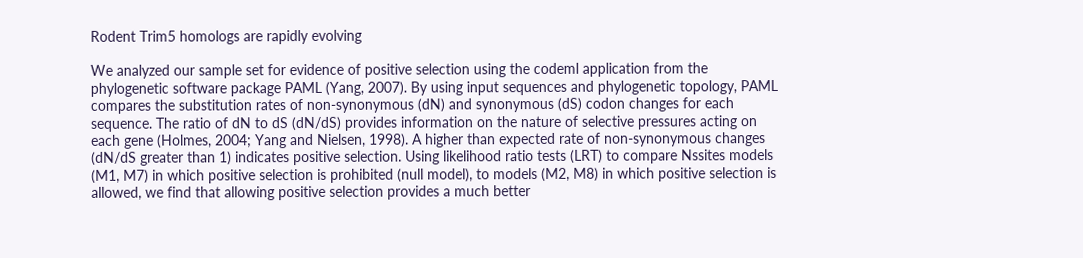Rodent Trim5 homologs are rapidly evolving

We analyzed our sample set for evidence of positive selection using the codeml application from the phylogenetic software package PAML (Yang, 2007). By using input sequences and phylogenetic topology, PAML compares the substitution rates of non-synonymous (dN) and synonymous (dS) codon changes for each sequence. The ratio of dN to dS (dN/dS) provides information on the nature of selective pressures acting on each gene (Holmes, 2004; Yang and Nielsen, 1998). A higher than expected rate of non-synonymous changes (dN/dS greater than 1) indicates positive selection. Using likelihood ratio tests (LRT) to compare Nssites models (M1, M7) in which positive selection is prohibited (null model), to models (M2, M8) in which positive selection is allowed, we find that allowing positive selection provides a much better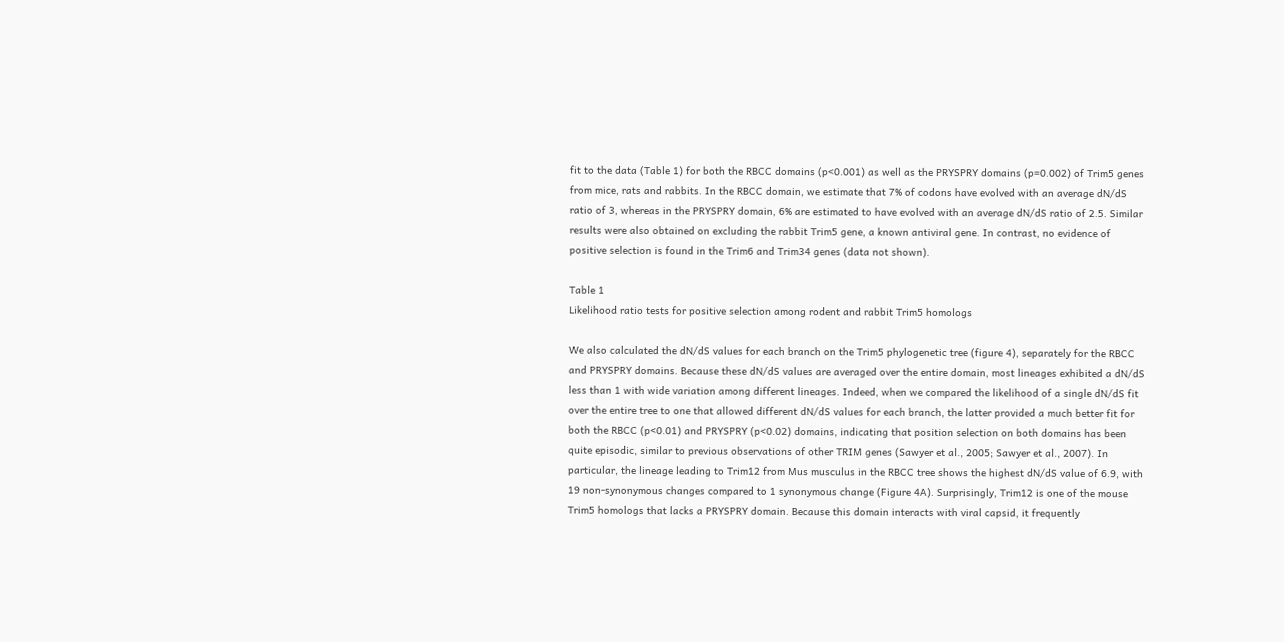fit to the data (Table 1) for both the RBCC domains (p<0.001) as well as the PRYSPRY domains (p=0.002) of Trim5 genes from mice, rats and rabbits. In the RBCC domain, we estimate that 7% of codons have evolved with an average dN/dS ratio of 3, whereas in the PRYSPRY domain, 6% are estimated to have evolved with an average dN/dS ratio of 2.5. Similar results were also obtained on excluding the rabbit Trim5 gene, a known antiviral gene. In contrast, no evidence of positive selection is found in the Trim6 and Trim34 genes (data not shown).

Table 1
Likelihood ratio tests for positive selection among rodent and rabbit Trim5 homologs

We also calculated the dN/dS values for each branch on the Trim5 phylogenetic tree (figure 4), separately for the RBCC and PRYSPRY domains. Because these dN/dS values are averaged over the entire domain, most lineages exhibited a dN/dS less than 1 with wide variation among different lineages. Indeed, when we compared the likelihood of a single dN/dS fit over the entire tree to one that allowed different dN/dS values for each branch, the latter provided a much better fit for both the RBCC (p<0.01) and PRYSPRY (p<0.02) domains, indicating that position selection on both domains has been quite episodic, similar to previous observations of other TRIM genes (Sawyer et al., 2005; Sawyer et al., 2007). In particular, the lineage leading to Trim12 from Mus musculus in the RBCC tree shows the highest dN/dS value of 6.9, with 19 non-synonymous changes compared to 1 synonymous change (Figure 4A). Surprisingly, Trim12 is one of the mouse Trim5 homologs that lacks a PRYSPRY domain. Because this domain interacts with viral capsid, it frequently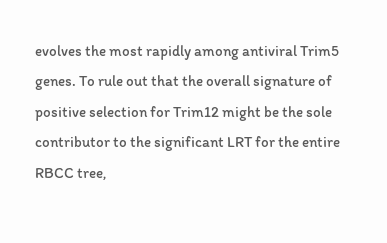evolves the most rapidly among antiviral Trim5 genes. To rule out that the overall signature of positive selection for Trim12 might be the sole contributor to the significant LRT for the entire RBCC tree,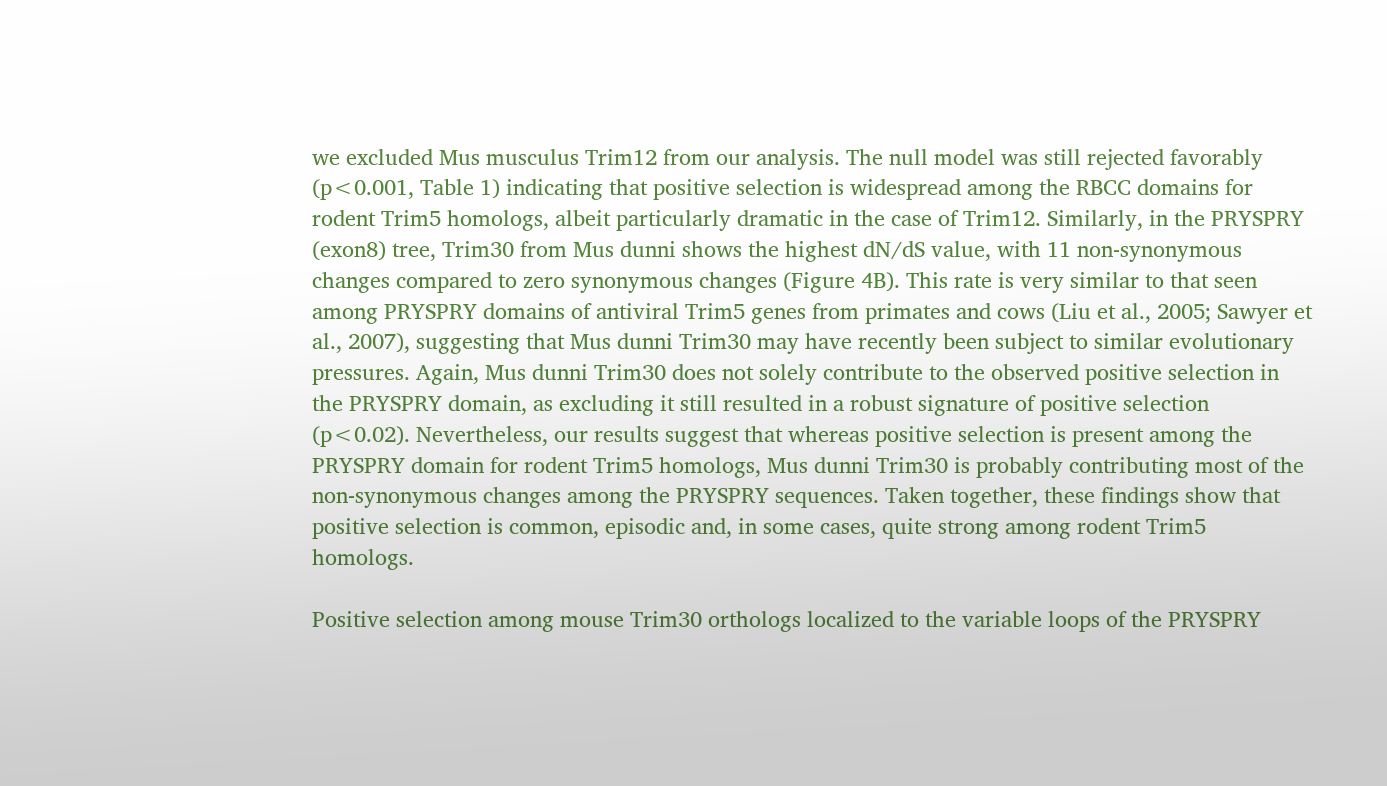we excluded Mus musculus Trim12 from our analysis. The null model was still rejected favorably (p<0.001, Table 1) indicating that positive selection is widespread among the RBCC domains for rodent Trim5 homologs, albeit particularly dramatic in the case of Trim12. Similarly, in the PRYSPRY (exon8) tree, Trim30 from Mus dunni shows the highest dN/dS value, with 11 non-synonymous changes compared to zero synonymous changes (Figure 4B). This rate is very similar to that seen among PRYSPRY domains of antiviral Trim5 genes from primates and cows (Liu et al., 2005; Sawyer et al., 2007), suggesting that Mus dunni Trim30 may have recently been subject to similar evolutionary pressures. Again, Mus dunni Trim30 does not solely contribute to the observed positive selection in the PRYSPRY domain, as excluding it still resulted in a robust signature of positive selection (p<0.02). Nevertheless, our results suggest that whereas positive selection is present among the PRYSPRY domain for rodent Trim5 homologs, Mus dunni Trim30 is probably contributing most of the non-synonymous changes among the PRYSPRY sequences. Taken together, these findings show that positive selection is common, episodic and, in some cases, quite strong among rodent Trim5 homologs.

Positive selection among mouse Trim30 orthologs localized to the variable loops of the PRYSPRY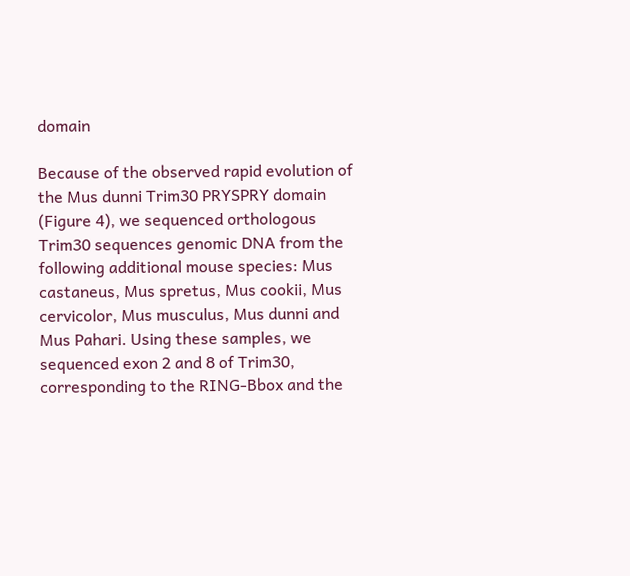domain

Because of the observed rapid evolution of the Mus dunni Trim30 PRYSPRY domain (Figure 4), we sequenced orthologous Trim30 sequences genomic DNA from the following additional mouse species: Mus castaneus, Mus spretus, Mus cookii, Mus cervicolor, Mus musculus, Mus dunni and Mus Pahari. Using these samples, we sequenced exon 2 and 8 of Trim30, corresponding to the RING-Bbox and the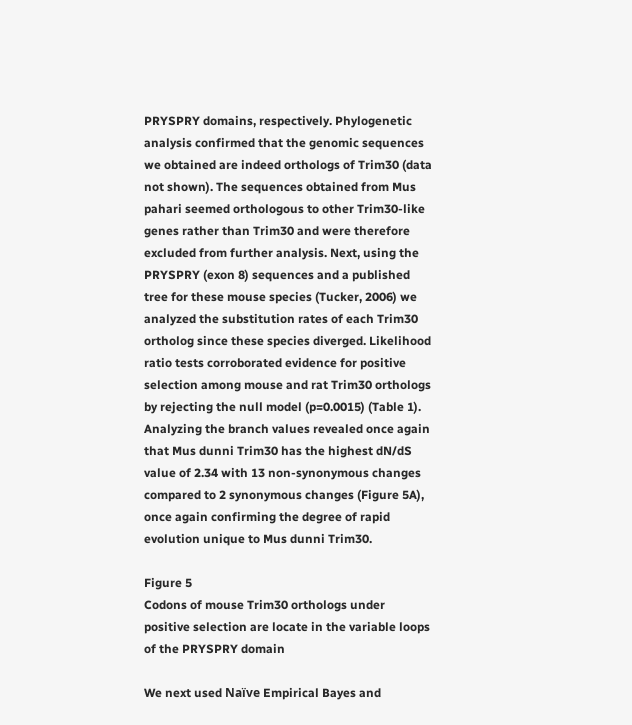PRYSPRY domains, respectively. Phylogenetic analysis confirmed that the genomic sequences we obtained are indeed orthologs of Trim30 (data not shown). The sequences obtained from Mus pahari seemed orthologous to other Trim30-like genes rather than Trim30 and were therefore excluded from further analysis. Next, using the PRYSPRY (exon 8) sequences and a published tree for these mouse species (Tucker, 2006) we analyzed the substitution rates of each Trim30 ortholog since these species diverged. Likelihood ratio tests corroborated evidence for positive selection among mouse and rat Trim30 orthologs by rejecting the null model (p=0.0015) (Table 1). Analyzing the branch values revealed once again that Mus dunni Trim30 has the highest dN/dS value of 2.34 with 13 non-synonymous changes compared to 2 synonymous changes (Figure 5A), once again confirming the degree of rapid evolution unique to Mus dunni Trim30.

Figure 5
Codons of mouse Trim30 orthologs under positive selection are locate in the variable loops of the PRYSPRY domain

We next used Naïve Empirical Bayes and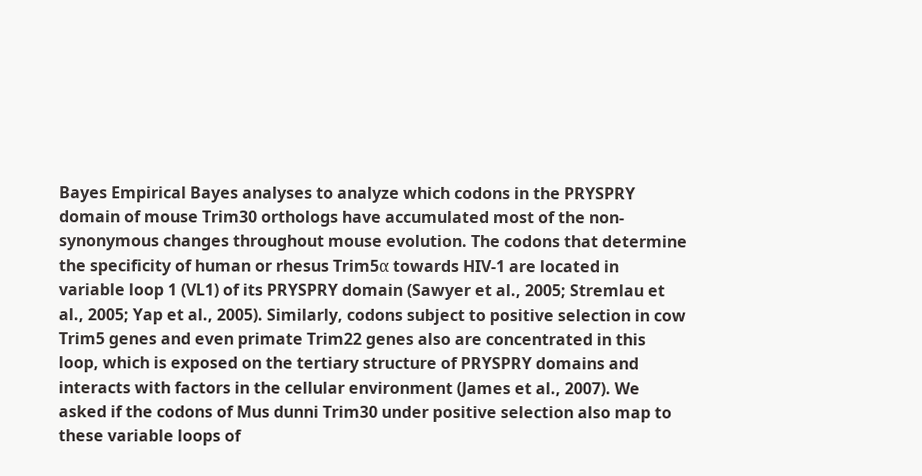Bayes Empirical Bayes analyses to analyze which codons in the PRYSPRY domain of mouse Trim30 orthologs have accumulated most of the non-synonymous changes throughout mouse evolution. The codons that determine the specificity of human or rhesus Trim5α towards HIV-1 are located in variable loop 1 (VL1) of its PRYSPRY domain (Sawyer et al., 2005; Stremlau et al., 2005; Yap et al., 2005). Similarly, codons subject to positive selection in cow Trim5 genes and even primate Trim22 genes also are concentrated in this loop, which is exposed on the tertiary structure of PRYSPRY domains and interacts with factors in the cellular environment (James et al., 2007). We asked if the codons of Mus dunni Trim30 under positive selection also map to these variable loops of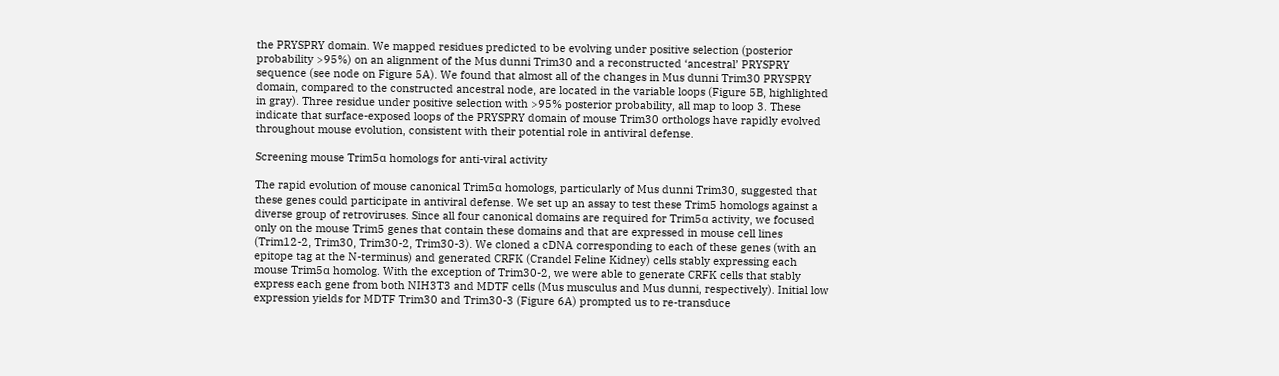the PRYSPRY domain. We mapped residues predicted to be evolving under positive selection (posterior probability >95%) on an alignment of the Mus dunni Trim30 and a reconstructed ‘ancestral’ PRYSPRY sequence (see node on Figure 5A). We found that almost all of the changes in Mus dunni Trim30 PRYSPRY domain, compared to the constructed ancestral node, are located in the variable loops (Figure 5B, highlighted in gray). Three residue under positive selection with >95% posterior probability, all map to loop 3. These indicate that surface-exposed loops of the PRYSPRY domain of mouse Trim30 orthologs have rapidly evolved throughout mouse evolution, consistent with their potential role in antiviral defense.

Screening mouse Trim5α homologs for anti-viral activity

The rapid evolution of mouse canonical Trim5α homologs, particularly of Mus dunni Trim30, suggested that these genes could participate in antiviral defense. We set up an assay to test these Trim5 homologs against a diverse group of retroviruses. Since all four canonical domains are required for Trim5α activity, we focused only on the mouse Trim5 genes that contain these domains and that are expressed in mouse cell lines (Trim12-2, Trim30, Trim30-2, Trim30-3). We cloned a cDNA corresponding to each of these genes (with an epitope tag at the N-terminus) and generated CRFK (Crandel Feline Kidney) cells stably expressing each mouse Trim5α homolog. With the exception of Trim30-2, we were able to generate CRFK cells that stably express each gene from both NIH3T3 and MDTF cells (Mus musculus and Mus dunni, respectively). Initial low expression yields for MDTF Trim30 and Trim30-3 (Figure 6A) prompted us to re-transduce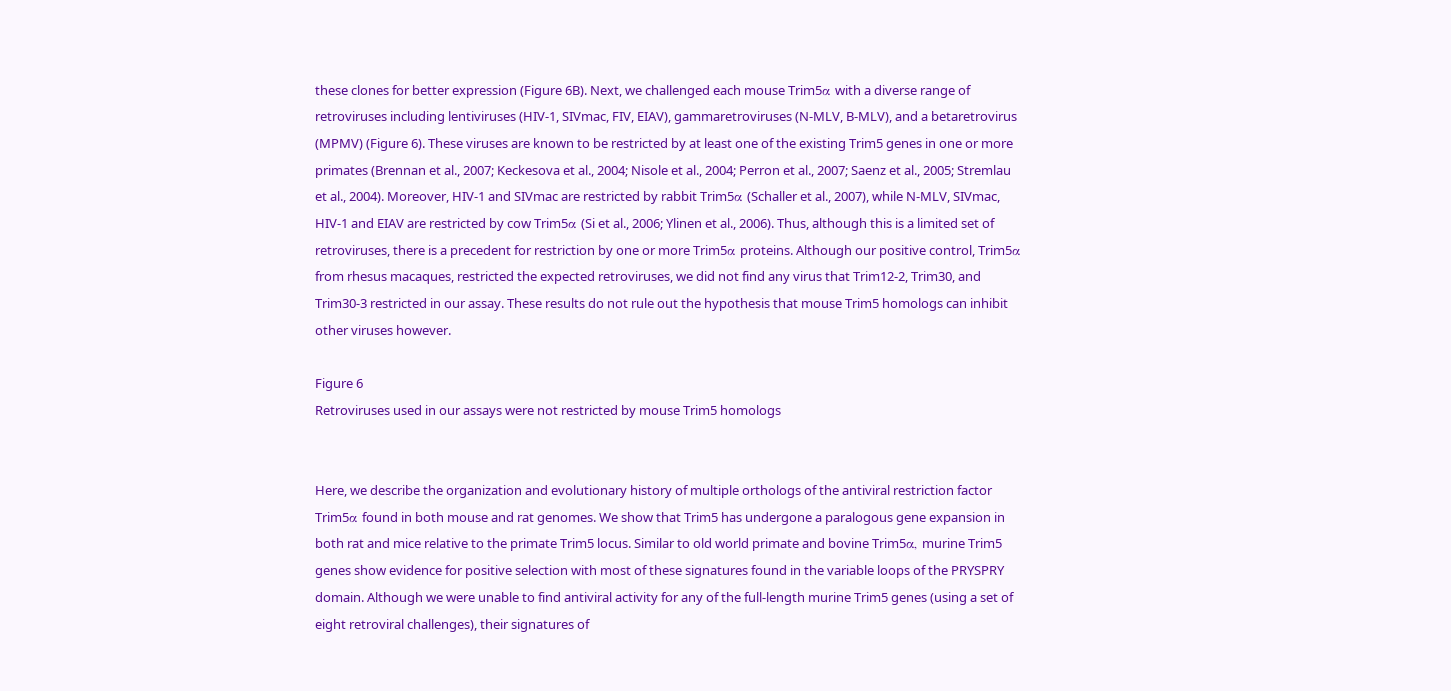these clones for better expression (Figure 6B). Next, we challenged each mouse Trim5α with a diverse range of retroviruses including lentiviruses (HIV-1, SIVmac, FIV, EIAV), gammaretroviruses (N-MLV, B-MLV), and a betaretrovirus (MPMV) (Figure 6). These viruses are known to be restricted by at least one of the existing Trim5 genes in one or more primates (Brennan et al., 2007; Keckesova et al., 2004; Nisole et al., 2004; Perron et al., 2007; Saenz et al., 2005; Stremlau et al., 2004). Moreover, HIV-1 and SIVmac are restricted by rabbit Trim5α (Schaller et al., 2007), while N-MLV, SIVmac, HIV-1 and EIAV are restricted by cow Trim5α (Si et al., 2006; Ylinen et al., 2006). Thus, although this is a limited set of retroviruses, there is a precedent for restriction by one or more Trim5α proteins. Although our positive control, Trim5α from rhesus macaques, restricted the expected retroviruses, we did not find any virus that Trim12-2, Trim30, and Trim30-3 restricted in our assay. These results do not rule out the hypothesis that mouse Trim5 homologs can inhibit other viruses however.

Figure 6
Retroviruses used in our assays were not restricted by mouse Trim5 homologs


Here, we describe the organization and evolutionary history of multiple orthologs of the antiviral restriction factor Trim5α found in both mouse and rat genomes. We show that Trim5 has undergone a paralogous gene expansion in both rat and mice relative to the primate Trim5 locus. Similar to old world primate and bovine Trim5α, murine Trim5 genes show evidence for positive selection with most of these signatures found in the variable loops of the PRYSPRY domain. Although we were unable to find antiviral activity for any of the full-length murine Trim5 genes (using a set of eight retroviral challenges), their signatures of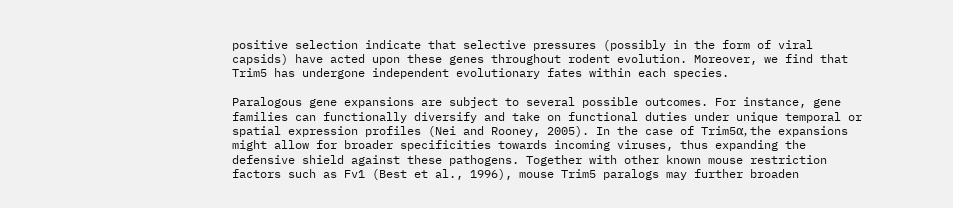positive selection indicate that selective pressures (possibly in the form of viral capsids) have acted upon these genes throughout rodent evolution. Moreover, we find that Trim5 has undergone independent evolutionary fates within each species.

Paralogous gene expansions are subject to several possible outcomes. For instance, gene families can functionally diversify and take on functional duties under unique temporal or spatial expression profiles (Nei and Rooney, 2005). In the case of Trim5α, the expansions might allow for broader specificities towards incoming viruses, thus expanding the defensive shield against these pathogens. Together with other known mouse restriction factors such as Fv1 (Best et al., 1996), mouse Trim5 paralogs may further broaden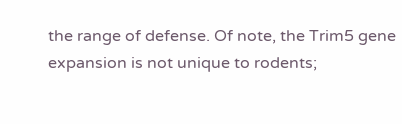the range of defense. Of note, the Trim5 gene expansion is not unique to rodents;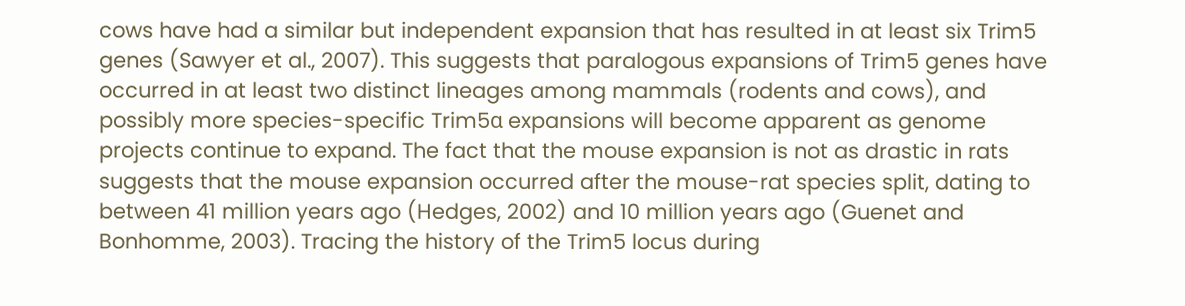cows have had a similar but independent expansion that has resulted in at least six Trim5 genes (Sawyer et al., 2007). This suggests that paralogous expansions of Trim5 genes have occurred in at least two distinct lineages among mammals (rodents and cows), and possibly more species-specific Trim5α expansions will become apparent as genome projects continue to expand. The fact that the mouse expansion is not as drastic in rats suggests that the mouse expansion occurred after the mouse-rat species split, dating to between 41 million years ago (Hedges, 2002) and 10 million years ago (Guenet and Bonhomme, 2003). Tracing the history of the Trim5 locus during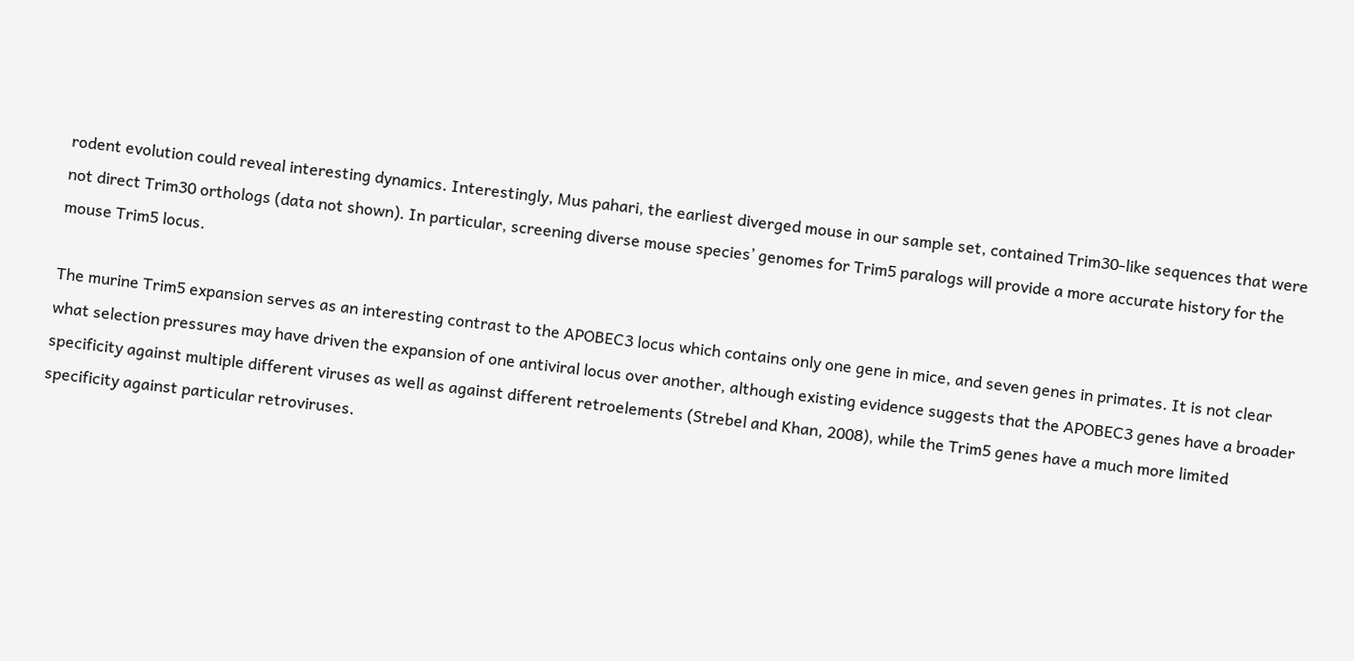rodent evolution could reveal interesting dynamics. Interestingly, Mus pahari, the earliest diverged mouse in our sample set, contained Trim30-like sequences that were not direct Trim30 orthologs (data not shown). In particular, screening diverse mouse species’ genomes for Trim5 paralogs will provide a more accurate history for the mouse Trim5 locus.

The murine Trim5 expansion serves as an interesting contrast to the APOBEC3 locus which contains only one gene in mice, and seven genes in primates. It is not clear what selection pressures may have driven the expansion of one antiviral locus over another, although existing evidence suggests that the APOBEC3 genes have a broader specificity against multiple different viruses as well as against different retroelements (Strebel and Khan, 2008), while the Trim5 genes have a much more limited specificity against particular retroviruses.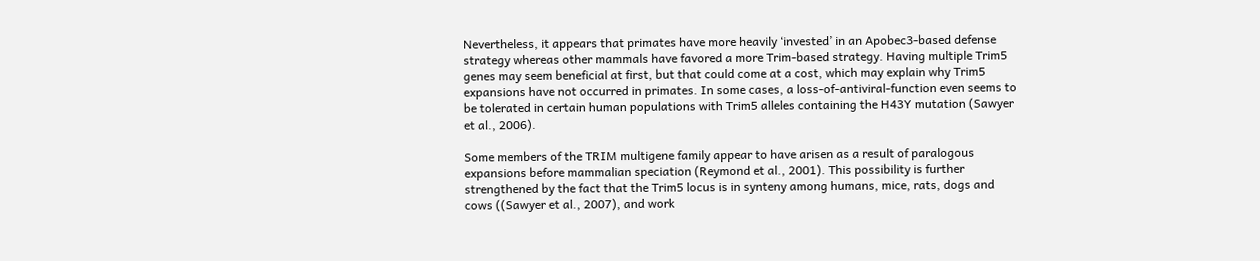Nevertheless, it appears that primates have more heavily ‘invested’ in an Apobec3-based defense strategy whereas other mammals have favored a more Trim-based strategy. Having multiple Trim5 genes may seem beneficial at first, but that could come at a cost, which may explain why Trim5 expansions have not occurred in primates. In some cases, a loss-of-antiviral-function even seems to be tolerated in certain human populations with Trim5 alleles containing the H43Y mutation (Sawyer et al., 2006).

Some members of the TRIM multigene family appear to have arisen as a result of paralogous expansions before mammalian speciation (Reymond et al., 2001). This possibility is further strengthened by the fact that the Trim5 locus is in synteny among humans, mice, rats, dogs and cows ((Sawyer et al., 2007), and work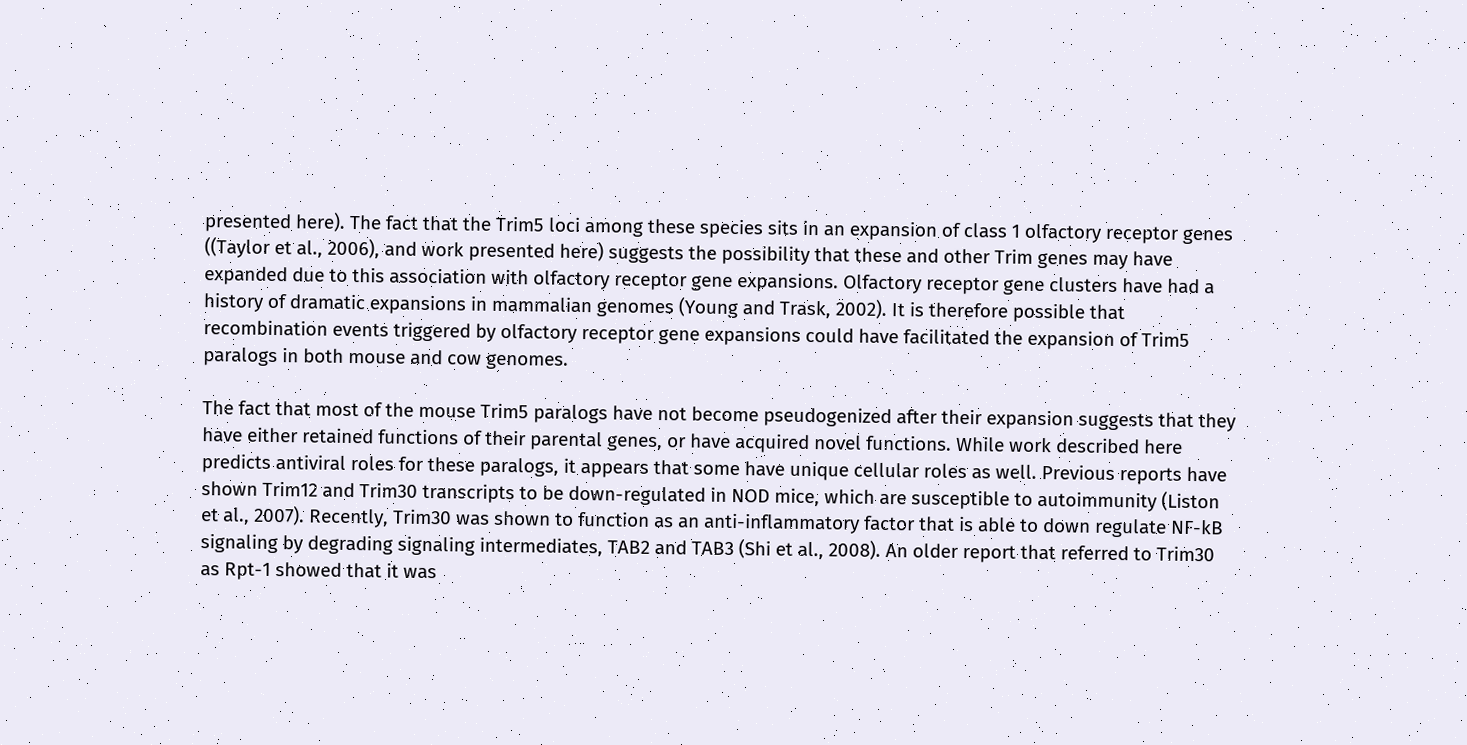presented here). The fact that the Trim5 loci among these species sits in an expansion of class 1 olfactory receptor genes ((Taylor et al., 2006), and work presented here) suggests the possibility that these and other Trim genes may have expanded due to this association with olfactory receptor gene expansions. Olfactory receptor gene clusters have had a history of dramatic expansions in mammalian genomes (Young and Trask, 2002). It is therefore possible that recombination events triggered by olfactory receptor gene expansions could have facilitated the expansion of Trim5 paralogs in both mouse and cow genomes.

The fact that most of the mouse Trim5 paralogs have not become pseudogenized after their expansion suggests that they have either retained functions of their parental genes, or have acquired novel functions. While work described here predicts antiviral roles for these paralogs, it appears that some have unique cellular roles as well. Previous reports have shown Trim12 and Trim30 transcripts to be down-regulated in NOD mice, which are susceptible to autoimmunity (Liston et al., 2007). Recently, Trim30 was shown to function as an anti-inflammatory factor that is able to down regulate NF-kB signaling by degrading signaling intermediates, TAB2 and TAB3 (Shi et al., 2008). An older report that referred to Trim30 as Rpt-1 showed that it was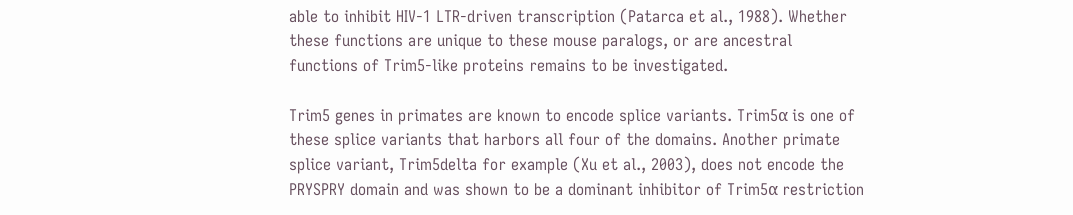able to inhibit HIV-1 LTR-driven transcription (Patarca et al., 1988). Whether these functions are unique to these mouse paralogs, or are ancestral functions of Trim5-like proteins remains to be investigated.

Trim5 genes in primates are known to encode splice variants. Trim5α is one of these splice variants that harbors all four of the domains. Another primate splice variant, Trim5delta for example (Xu et al., 2003), does not encode the PRYSPRY domain and was shown to be a dominant inhibitor of Trim5α restriction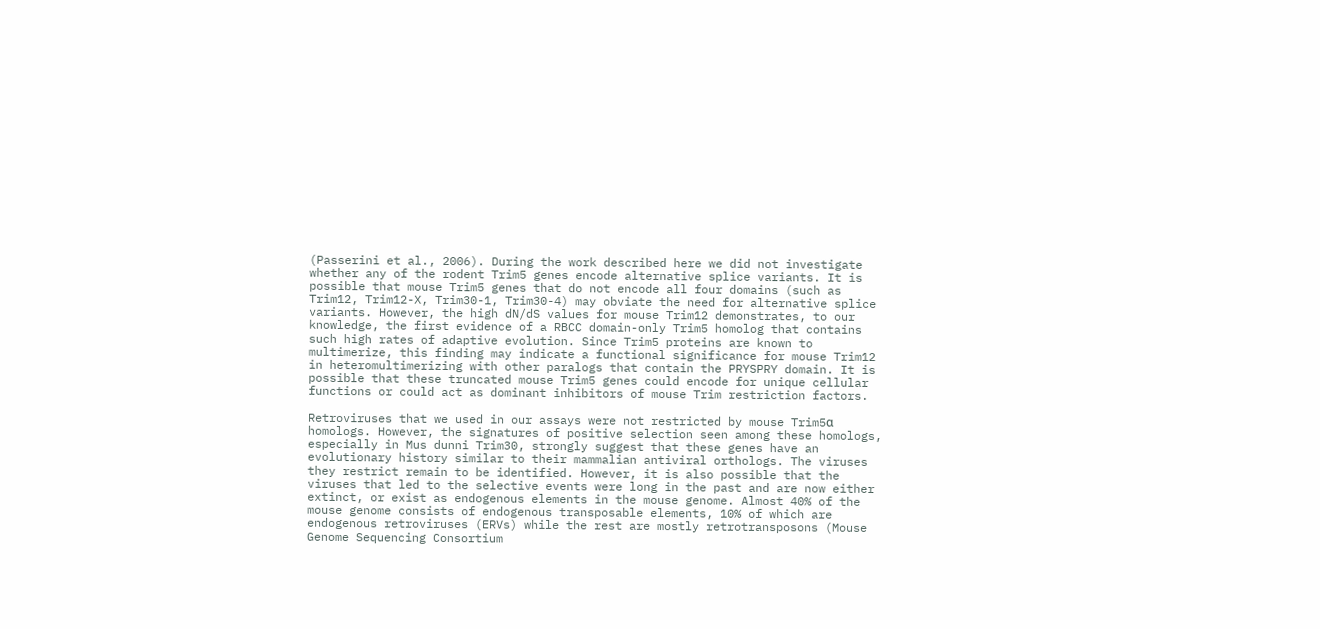(Passerini et al., 2006). During the work described here we did not investigate whether any of the rodent Trim5 genes encode alternative splice variants. It is possible that mouse Trim5 genes that do not encode all four domains (such as Trim12, Trim12-X, Trim30-1, Trim30-4) may obviate the need for alternative splice variants. However, the high dN/dS values for mouse Trim12 demonstrates, to our knowledge, the first evidence of a RBCC domain-only Trim5 homolog that contains such high rates of adaptive evolution. Since Trim5 proteins are known to multimerize, this finding may indicate a functional significance for mouse Trim12 in heteromultimerizing with other paralogs that contain the PRYSPRY domain. It is possible that these truncated mouse Trim5 genes could encode for unique cellular functions or could act as dominant inhibitors of mouse Trim restriction factors.

Retroviruses that we used in our assays were not restricted by mouse Trim5α homologs. However, the signatures of positive selection seen among these homologs, especially in Mus dunni Trim30, strongly suggest that these genes have an evolutionary history similar to their mammalian antiviral orthologs. The viruses they restrict remain to be identified. However, it is also possible that the viruses that led to the selective events were long in the past and are now either extinct, or exist as endogenous elements in the mouse genome. Almost 40% of the mouse genome consists of endogenous transposable elements, 10% of which are endogenous retroviruses (ERVs) while the rest are mostly retrotransposons (Mouse Genome Sequencing Consortium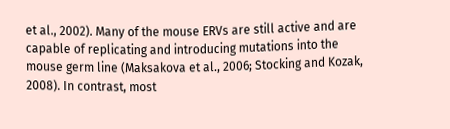et al., 2002). Many of the mouse ERVs are still active and are capable of replicating and introducing mutations into the mouse germ line (Maksakova et al., 2006; Stocking and Kozak, 2008). In contrast, most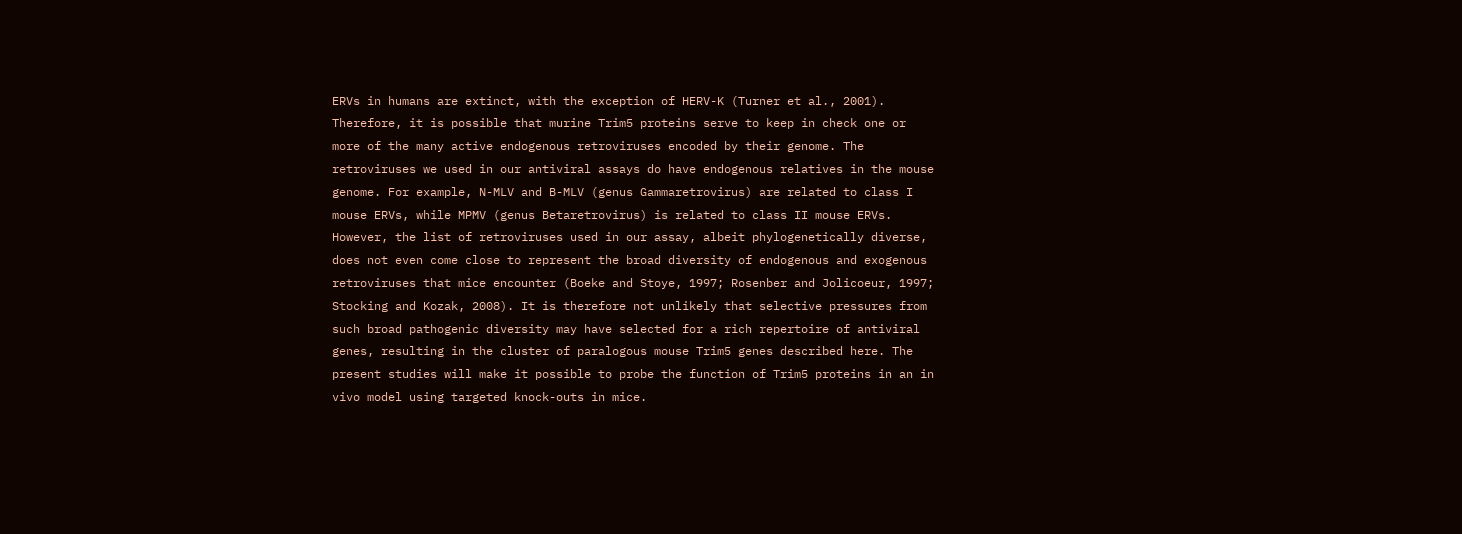ERVs in humans are extinct, with the exception of HERV-K (Turner et al., 2001). Therefore, it is possible that murine Trim5 proteins serve to keep in check one or more of the many active endogenous retroviruses encoded by their genome. The retroviruses we used in our antiviral assays do have endogenous relatives in the mouse genome. For example, N-MLV and B-MLV (genus Gammaretrovirus) are related to class I mouse ERVs, while MPMV (genus Betaretrovirus) is related to class II mouse ERVs. However, the list of retroviruses used in our assay, albeit phylogenetically diverse, does not even come close to represent the broad diversity of endogenous and exogenous retroviruses that mice encounter (Boeke and Stoye, 1997; Rosenber and Jolicoeur, 1997; Stocking and Kozak, 2008). It is therefore not unlikely that selective pressures from such broad pathogenic diversity may have selected for a rich repertoire of antiviral genes, resulting in the cluster of paralogous mouse Trim5 genes described here. The present studies will make it possible to probe the function of Trim5 proteins in an in vivo model using targeted knock-outs in mice.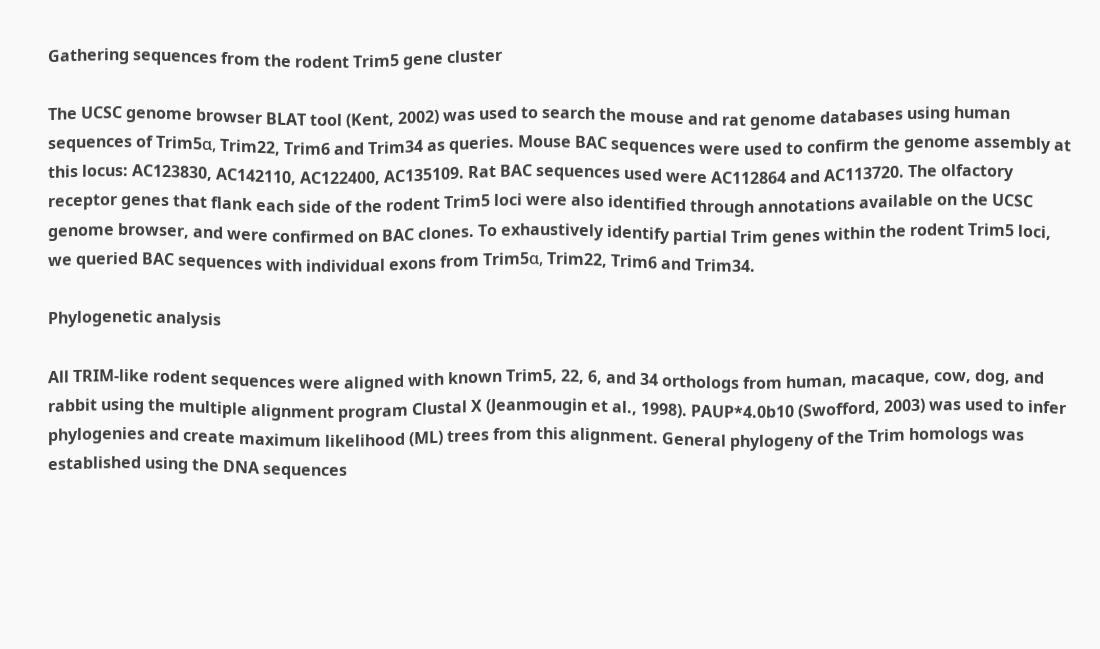Gathering sequences from the rodent Trim5 gene cluster

The UCSC genome browser BLAT tool (Kent, 2002) was used to search the mouse and rat genome databases using human sequences of Trim5α, Trim22, Trim6 and Trim34 as queries. Mouse BAC sequences were used to confirm the genome assembly at this locus: AC123830, AC142110, AC122400, AC135109. Rat BAC sequences used were AC112864 and AC113720. The olfactory receptor genes that flank each side of the rodent Trim5 loci were also identified through annotations available on the UCSC genome browser, and were confirmed on BAC clones. To exhaustively identify partial Trim genes within the rodent Trim5 loci, we queried BAC sequences with individual exons from Trim5α, Trim22, Trim6 and Trim34.

Phylogenetic analysis

All TRIM-like rodent sequences were aligned with known Trim5, 22, 6, and 34 orthologs from human, macaque, cow, dog, and rabbit using the multiple alignment program Clustal X (Jeanmougin et al., 1998). PAUP*4.0b10 (Swofford, 2003) was used to infer phylogenies and create maximum likelihood (ML) trees from this alignment. General phylogeny of the Trim homologs was established using the DNA sequences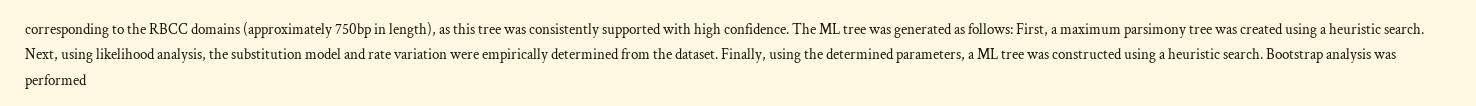corresponding to the RBCC domains (approximately 750bp in length), as this tree was consistently supported with high confidence. The ML tree was generated as follows: First, a maximum parsimony tree was created using a heuristic search. Next, using likelihood analysis, the substitution model and rate variation were empirically determined from the dataset. Finally, using the determined parameters, a ML tree was constructed using a heuristic search. Bootstrap analysis was performed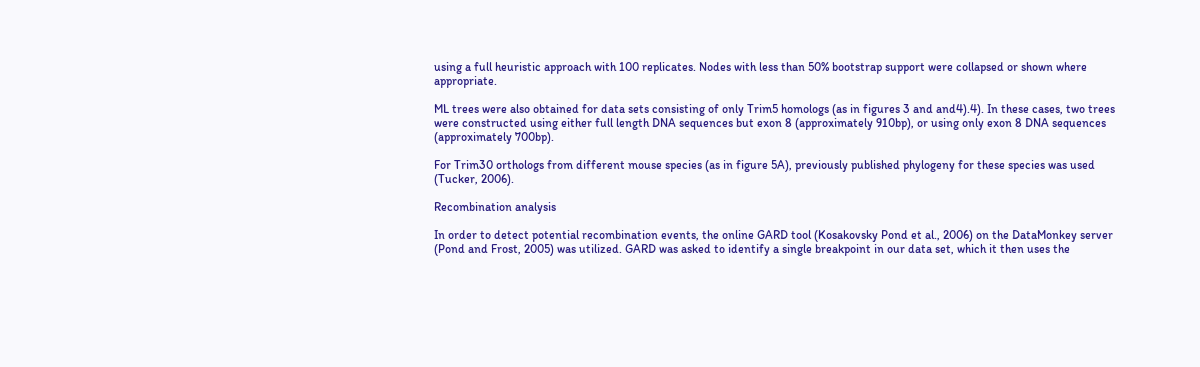using a full heuristic approach with 100 replicates. Nodes with less than 50% bootstrap support were collapsed or shown where appropriate.

ML trees were also obtained for data sets consisting of only Trim5 homologs (as in figures 3 and and4).4). In these cases, two trees were constructed using either full length DNA sequences but exon 8 (approximately 910bp), or using only exon 8 DNA sequences (approximately 700bp).

For Trim30 orthologs from different mouse species (as in figure 5A), previously published phylogeny for these species was used (Tucker, 2006).

Recombination analysis

In order to detect potential recombination events, the online GARD tool (Kosakovsky Pond et al., 2006) on the DataMonkey server (Pond and Frost, 2005) was utilized. GARD was asked to identify a single breakpoint in our data set, which it then uses the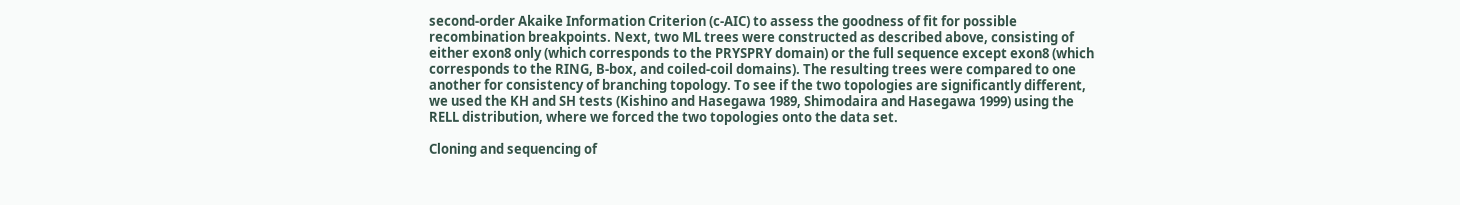second-order Akaike Information Criterion (c-AIC) to assess the goodness of fit for possible recombination breakpoints. Next, two ML trees were constructed as described above, consisting of either exon8 only (which corresponds to the PRYSPRY domain) or the full sequence except exon8 (which corresponds to the RING, B-box, and coiled-coil domains). The resulting trees were compared to one another for consistency of branching topology. To see if the two topologies are significantly different, we used the KH and SH tests (Kishino and Hasegawa 1989, Shimodaira and Hasegawa 1999) using the RELL distribution, where we forced the two topologies onto the data set.

Cloning and sequencing of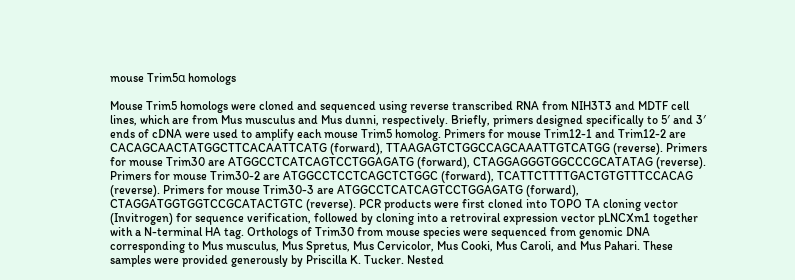mouse Trim5α homologs

Mouse Trim5 homologs were cloned and sequenced using reverse transcribed RNA from NIH3T3 and MDTF cell lines, which are from Mus musculus and Mus dunni, respectively. Briefly, primers designed specifically to 5′ and 3′ ends of cDNA were used to amplify each mouse Trim5 homolog. Primers for mouse Trim12-1 and Trim12-2 are CACAGCAACTATGGCTTCACAATTCATG (forward), TTAAGAGTCTGGCCAGCAAATTGTCATGG (reverse). Primers for mouse Trim30 are ATGGCCTCATCAGTCCTGGAGATG (forward), CTAGGAGGGTGGCCCGCATATAG (reverse). Primers for mouse Trim30-2 are ATGGCCTCCTCAGCTCTGGC (forward), TCATTCTTTTGACTGTGTTTCCACAG (reverse). Primers for mouse Trim30-3 are ATGGCCTCATCAGTCCTGGAGATG (forward), CTAGGATGGTGGTCCGCATACTGTC (reverse). PCR products were first cloned into TOPO TA cloning vector (Invitrogen) for sequence verification, followed by cloning into a retroviral expression vector pLNCXm1 together with a N-terminal HA tag. Orthologs of Trim30 from mouse species were sequenced from genomic DNA corresponding to Mus musculus, Mus Spretus, Mus Cervicolor, Mus Cooki, Mus Caroli, and Mus Pahari. These samples were provided generously by Priscilla K. Tucker. Nested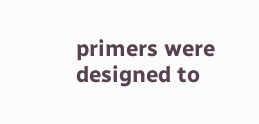primers were designed to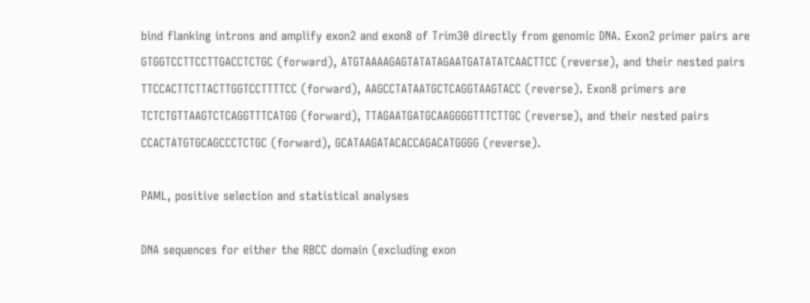bind flanking introns and amplify exon2 and exon8 of Trim30 directly from genomic DNA. Exon2 primer pairs are GTGGTCCTTCCTTGACCTCTGC (forward), ATGTAAAAGAGTATATAGAATGATATATCAACTTCC (reverse), and their nested pairs TTCCACTTCTTACTTGGTCCTTTTCC (forward), AAGCCTATAATGCTCAGGTAAGTACC (reverse). Exon8 primers are TCTCTGTTAAGTCTCAGGTTTCATGG (forward), TTAGAATGATGCAAGGGGTTTCTTGC (reverse), and their nested pairs CCACTATGTGCAGCCCTCTGC (forward), GCATAAGATACACCAGACATGGGG (reverse).

PAML, positive selection and statistical analyses

DNA sequences for either the RBCC domain (excluding exon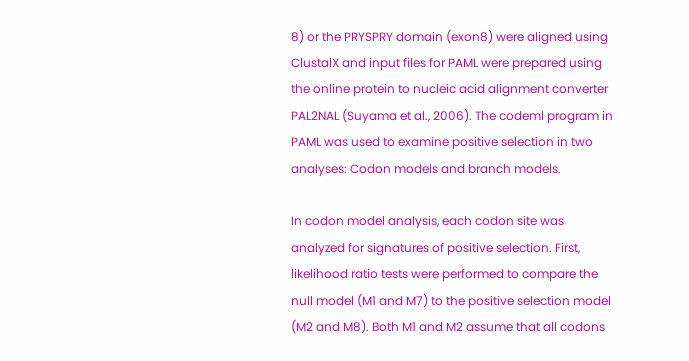8) or the PRYSPRY domain (exon8) were aligned using ClustalX and input files for PAML were prepared using the online protein to nucleic acid alignment converter PAL2NAL (Suyama et al., 2006). The codeml program in PAML was used to examine positive selection in two analyses: Codon models and branch models.

In codon model analysis, each codon site was analyzed for signatures of positive selection. First, likelihood ratio tests were performed to compare the null model (M1 and M7) to the positive selection model (M2 and M8). Both M1 and M2 assume that all codons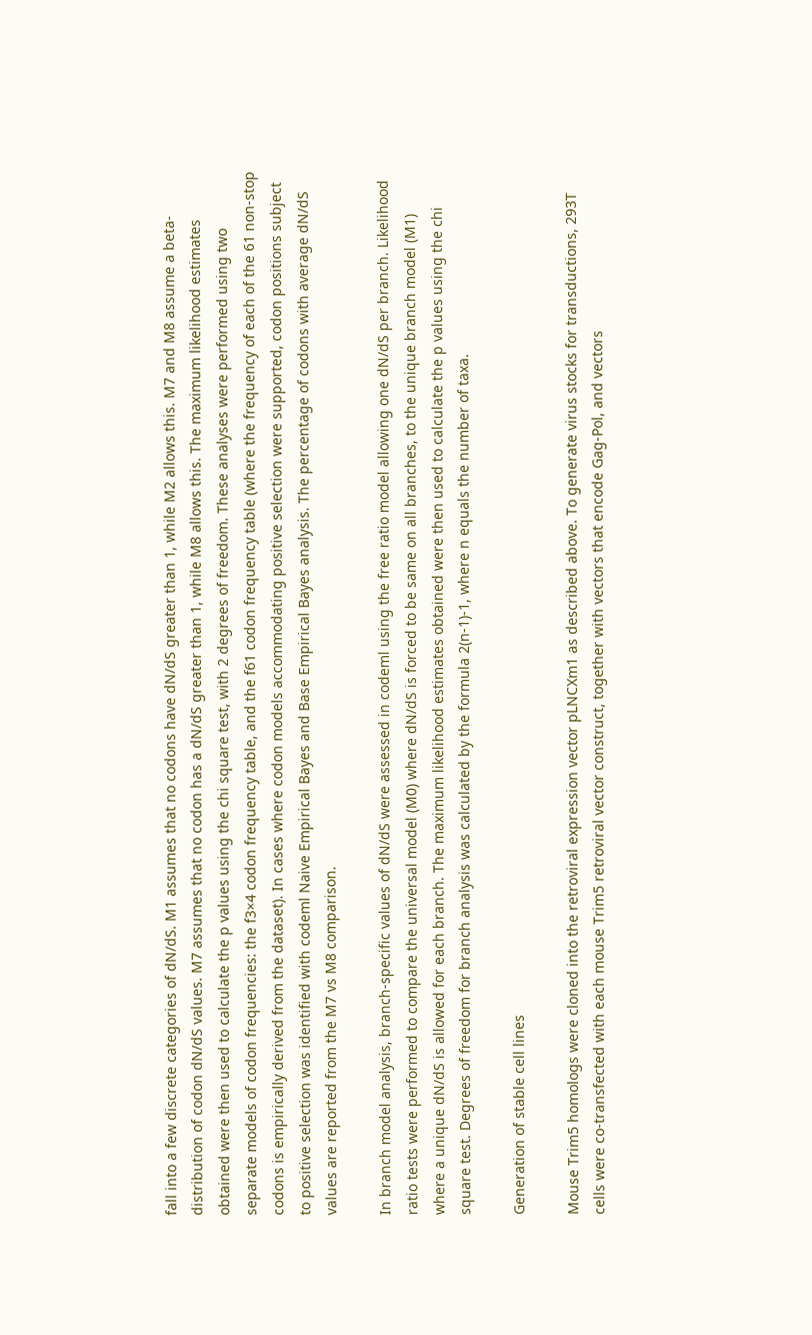fall into a few discrete categories of dN/dS. M1 assumes that no codons have dN/dS greater than 1, while M2 allows this. M7 and M8 assume a beta-distribution of codon dN/dS values. M7 assumes that no codon has a dN/dS greater than 1, while M8 allows this. The maximum likelihood estimates obtained were then used to calculate the p values using the chi square test, with 2 degrees of freedom. These analyses were performed using two separate models of codon frequencies: the f3×4 codon frequency table, and the f61 codon frequency table (where the frequency of each of the 61 non-stop codons is empirically derived from the dataset). In cases where codon models accommodating positive selection were supported, codon positions subject to positive selection was identified with codeml Naive Empirical Bayes and Base Empirical Bayes analysis. The percentage of codons with average dN/dS values are reported from the M7 vs M8 comparison.

In branch model analysis, branch-specific values of dN/dS were assessed in codeml using the free ratio model allowing one dN/dS per branch. Likelihood ratio tests were performed to compare the universal model (M0) where dN/dS is forced to be same on all branches, to the unique branch model (M1) where a unique dN/dS is allowed for each branch. The maximum likelihood estimates obtained were then used to calculate the p values using the chi square test. Degrees of freedom for branch analysis was calculated by the formula 2(n-1)-1, where n equals the number of taxa.

Generation of stable cell lines

Mouse Trim5 homologs were cloned into the retroviral expression vector pLNCXm1 as described above. To generate virus stocks for transductions, 293T cells were co-transfected with each mouse Trim5 retroviral vector construct, together with vectors that encode Gag-Pol, and vectors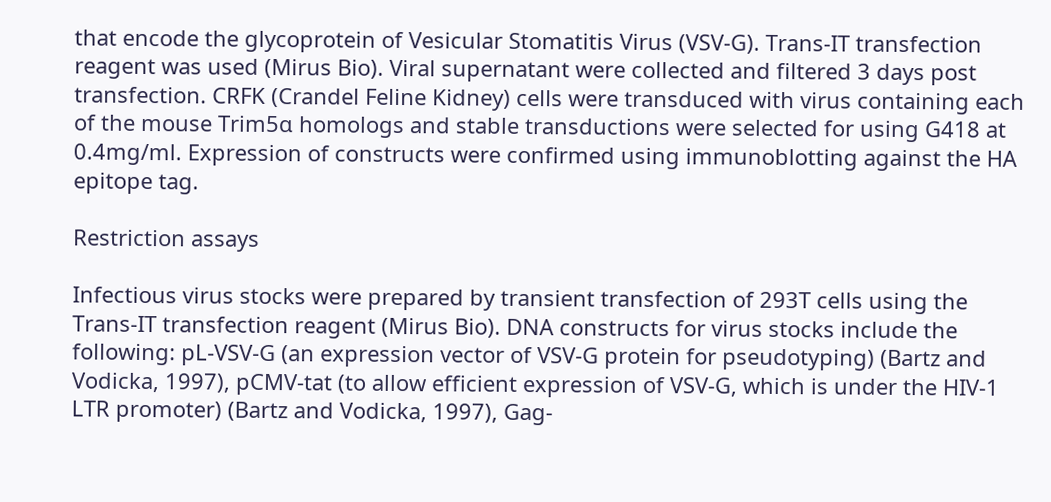that encode the glycoprotein of Vesicular Stomatitis Virus (VSV-G). Trans-IT transfection reagent was used (Mirus Bio). Viral supernatant were collected and filtered 3 days post transfection. CRFK (Crandel Feline Kidney) cells were transduced with virus containing each of the mouse Trim5α homologs and stable transductions were selected for using G418 at 0.4mg/ml. Expression of constructs were confirmed using immunoblotting against the HA epitope tag.

Restriction assays

Infectious virus stocks were prepared by transient transfection of 293T cells using the Trans-IT transfection reagent (Mirus Bio). DNA constructs for virus stocks include the following: pL-VSV-G (an expression vector of VSV-G protein for pseudotyping) (Bartz and Vodicka, 1997), pCMV-tat (to allow efficient expression of VSV-G, which is under the HIV-1 LTR promoter) (Bartz and Vodicka, 1997), Gag-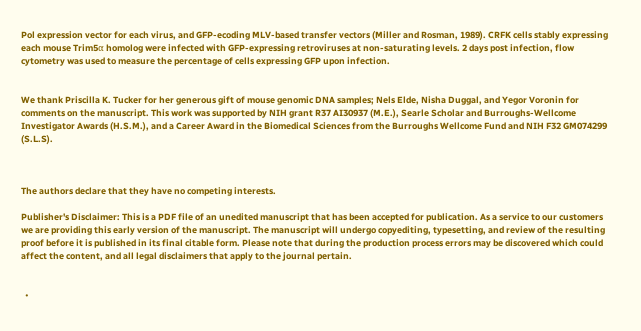Pol expression vector for each virus, and GFP-ecoding MLV-based transfer vectors (Miller and Rosman, 1989). CRFK cells stably expressing each mouse Trim5α homolog were infected with GFP-expressing retroviruses at non-saturating levels. 2 days post infection, flow cytometry was used to measure the percentage of cells expressing GFP upon infection.


We thank Priscilla K. Tucker for her generous gift of mouse genomic DNA samples; Nels Elde, Nisha Duggal, and Yegor Voronin for comments on the manuscript. This work was supported by NIH grant R37 AI30937 (M.E.), Searle Scholar and Burroughs-Wellcome Investigator Awards (H.S.M.), and a Career Award in the Biomedical Sciences from the Burroughs Wellcome Fund and NIH F32 GM074299 (S.L.S).



The authors declare that they have no competing interests.

Publisher's Disclaimer: This is a PDF file of an unedited manuscript that has been accepted for publication. As a service to our customers we are providing this early version of the manuscript. The manuscript will undergo copyediting, typesetting, and review of the resulting proof before it is published in its final citable form. Please note that during the production process errors may be discovered which could affect the content, and all legal disclaimers that apply to the journal pertain.


  •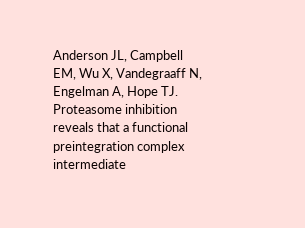Anderson JL, Campbell EM, Wu X, Vandegraaff N, Engelman A, Hope TJ. Proteasome inhibition reveals that a functional preintegration complex intermediate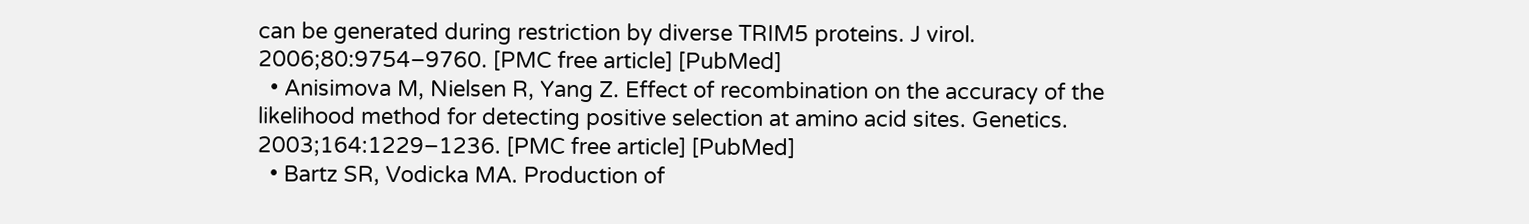can be generated during restriction by diverse TRIM5 proteins. J virol. 2006;80:9754–9760. [PMC free article] [PubMed]
  • Anisimova M, Nielsen R, Yang Z. Effect of recombination on the accuracy of the likelihood method for detecting positive selection at amino acid sites. Genetics. 2003;164:1229–1236. [PMC free article] [PubMed]
  • Bartz SR, Vodicka MA. Production of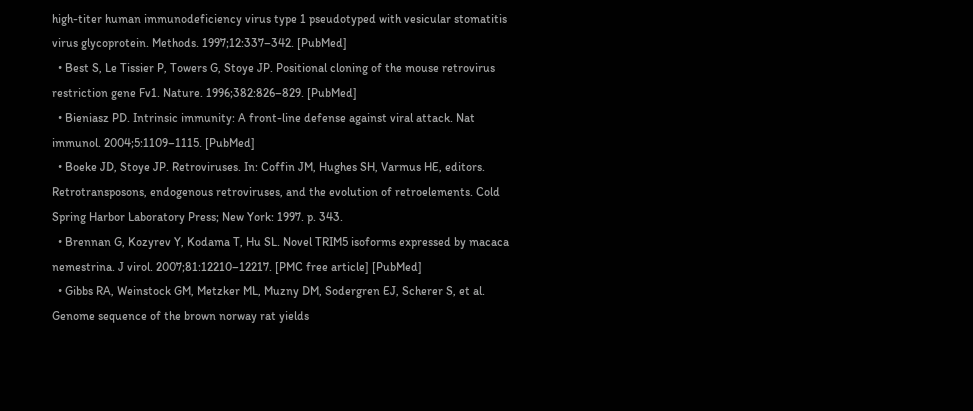high-titer human immunodeficiency virus type 1 pseudotyped with vesicular stomatitis virus glycoprotein. Methods. 1997;12:337–342. [PubMed]
  • Best S, Le Tissier P, Towers G, Stoye JP. Positional cloning of the mouse retrovirus restriction gene Fv1. Nature. 1996;382:826–829. [PubMed]
  • Bieniasz PD. Intrinsic immunity: A front-line defense against viral attack. Nat immunol. 2004;5:1109–1115. [PubMed]
  • Boeke JD, Stoye JP. Retroviruses. In: Coffin JM, Hughes SH, Varmus HE, editors. Retrotransposons, endogenous retroviruses, and the evolution of retroelements. Cold Spring Harbor Laboratory Press; New York: 1997. p. 343.
  • Brennan G, Kozyrev Y, Kodama T, Hu SL. Novel TRIM5 isoforms expressed by macaca nemestrina. J virol. 2007;81:12210–12217. [PMC free article] [PubMed]
  • Gibbs RA, Weinstock GM, Metzker ML, Muzny DM, Sodergren EJ, Scherer S, et al. Genome sequence of the brown norway rat yields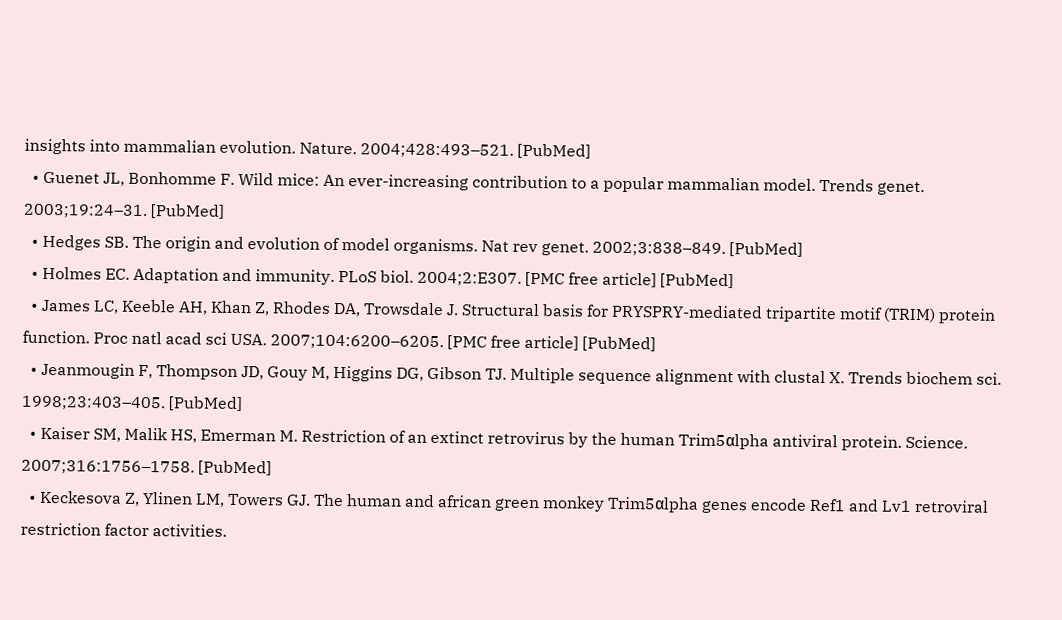insights into mammalian evolution. Nature. 2004;428:493–521. [PubMed]
  • Guenet JL, Bonhomme F. Wild mice: An ever-increasing contribution to a popular mammalian model. Trends genet. 2003;19:24–31. [PubMed]
  • Hedges SB. The origin and evolution of model organisms. Nat rev genet. 2002;3:838–849. [PubMed]
  • Holmes EC. Adaptation and immunity. PLoS biol. 2004;2:E307. [PMC free article] [PubMed]
  • James LC, Keeble AH, Khan Z, Rhodes DA, Trowsdale J. Structural basis for PRYSPRY-mediated tripartite motif (TRIM) protein function. Proc natl acad sci USA. 2007;104:6200–6205. [PMC free article] [PubMed]
  • Jeanmougin F, Thompson JD, Gouy M, Higgins DG, Gibson TJ. Multiple sequence alignment with clustal X. Trends biochem sci. 1998;23:403–405. [PubMed]
  • Kaiser SM, Malik HS, Emerman M. Restriction of an extinct retrovirus by the human Trim5αlpha antiviral protein. Science. 2007;316:1756–1758. [PubMed]
  • Keckesova Z, Ylinen LM, Towers GJ. The human and african green monkey Trim5αlpha genes encode Ref1 and Lv1 retroviral restriction factor activities.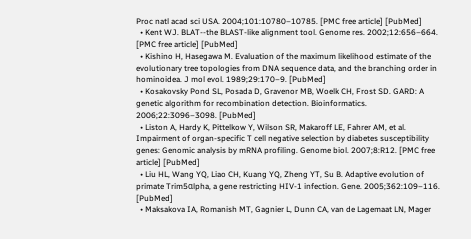Proc natl acad sci USA. 2004;101:10780–10785. [PMC free article] [PubMed]
  • Kent WJ. BLAT--the BLAST-like alignment tool. Genome res. 2002;12:656–664. [PMC free article] [PubMed]
  • Kishino H, Hasegawa M. Evaluation of the maximum likelihood estimate of the evolutionary tree topologies from DNA sequence data, and the branching order in hominoidea. J mol evol. 1989;29:170–9. [PubMed]
  • Kosakovsky Pond SL, Posada D, Gravenor MB, Woelk CH, Frost SD. GARD: A genetic algorithm for recombination detection. Bioinformatics. 2006;22:3096–3098. [PubMed]
  • Liston A, Hardy K, Pittelkow Y, Wilson SR, Makaroff LE, Fahrer AM, et al. Impairment of organ-specific T cell negative selection by diabetes susceptibility genes: Genomic analysis by mRNA profiling. Genome biol. 2007;8:R12. [PMC free article] [PubMed]
  • Liu HL, Wang YQ, Liao CH, Kuang YQ, Zheng YT, Su B. Adaptive evolution of primate Trim5αlpha, a gene restricting HIV-1 infection. Gene. 2005;362:109–116. [PubMed]
  • Maksakova IA, Romanish MT, Gagnier L, Dunn CA, van de Lagemaat LN, Mager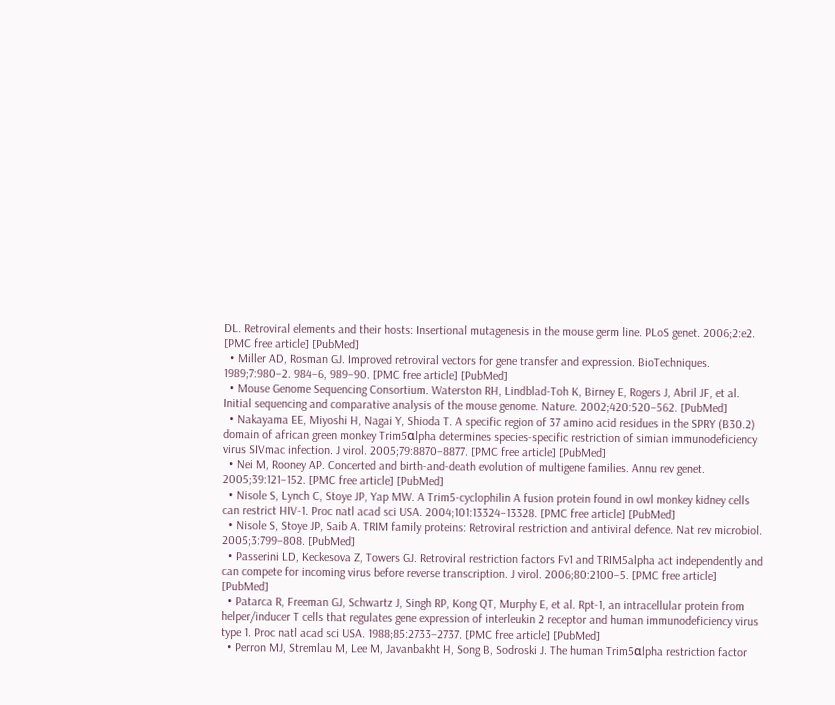DL. Retroviral elements and their hosts: Insertional mutagenesis in the mouse germ line. PLoS genet. 2006;2:e2. [PMC free article] [PubMed]
  • Miller AD, Rosman GJ. Improved retroviral vectors for gene transfer and expression. BioTechniques. 1989;7:980–2. 984–6, 989–90. [PMC free article] [PubMed]
  • Mouse Genome Sequencing Consortium. Waterston RH, Lindblad-Toh K, Birney E, Rogers J, Abril JF, et al. Initial sequencing and comparative analysis of the mouse genome. Nature. 2002;420:520–562. [PubMed]
  • Nakayama EE, Miyoshi H, Nagai Y, Shioda T. A specific region of 37 amino acid residues in the SPRY (B30.2) domain of african green monkey Trim5αlpha determines species-specific restriction of simian immunodeficiency virus SIVmac infection. J virol. 2005;79:8870–8877. [PMC free article] [PubMed]
  • Nei M, Rooney AP. Concerted and birth-and-death evolution of multigene families. Annu rev genet. 2005;39:121–152. [PMC free article] [PubMed]
  • Nisole S, Lynch C, Stoye JP, Yap MW. A Trim5-cyclophilin A fusion protein found in owl monkey kidney cells can restrict HIV-1. Proc natl acad sci USA. 2004;101:13324–13328. [PMC free article] [PubMed]
  • Nisole S, Stoye JP, Saib A. TRIM family proteins: Retroviral restriction and antiviral defence. Nat rev microbiol. 2005;3:799–808. [PubMed]
  • Passerini LD, Keckesova Z, Towers GJ. Retroviral restriction factors Fv1 and TRIM5alpha act independently and can compete for incoming virus before reverse transcription. J virol. 2006;80:2100–5. [PMC free article] [PubMed]
  • Patarca R, Freeman GJ, Schwartz J, Singh RP, Kong QT, Murphy E, et al. Rpt-1, an intracellular protein from helper/inducer T cells that regulates gene expression of interleukin 2 receptor and human immunodeficiency virus type 1. Proc natl acad sci USA. 1988;85:2733–2737. [PMC free article] [PubMed]
  • Perron MJ, Stremlau M, Lee M, Javanbakht H, Song B, Sodroski J. The human Trim5αlpha restriction factor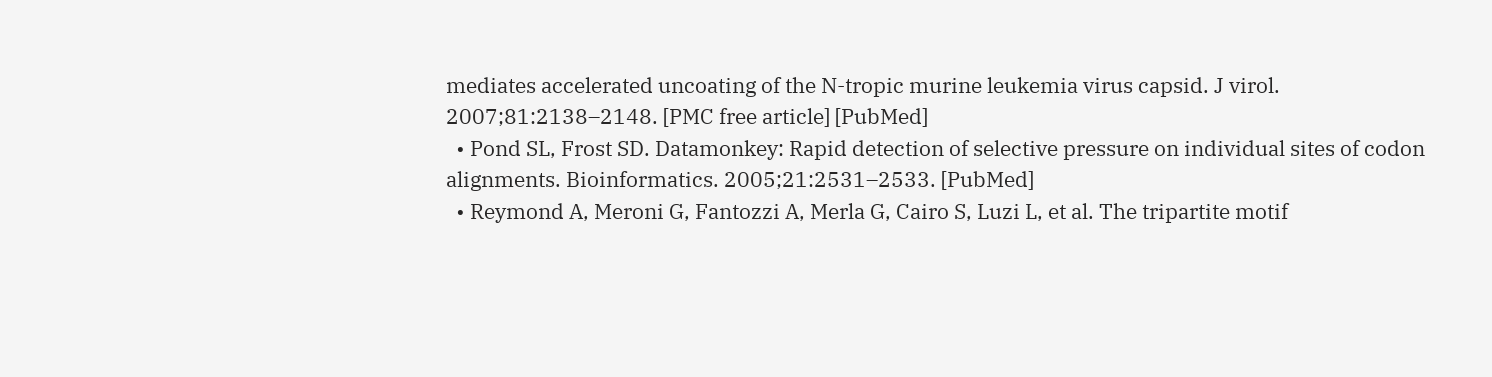mediates accelerated uncoating of the N-tropic murine leukemia virus capsid. J virol. 2007;81:2138–2148. [PMC free article] [PubMed]
  • Pond SL, Frost SD. Datamonkey: Rapid detection of selective pressure on individual sites of codon alignments. Bioinformatics. 2005;21:2531–2533. [PubMed]
  • Reymond A, Meroni G, Fantozzi A, Merla G, Cairo S, Luzi L, et al. The tripartite motif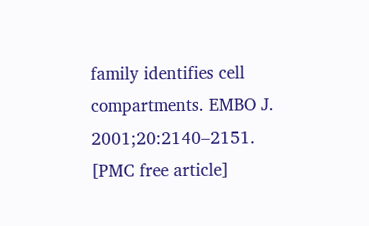family identifies cell compartments. EMBO J. 2001;20:2140–2151. [PMC free article]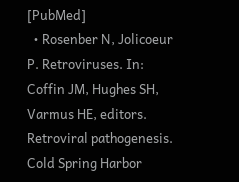[PubMed]
  • Rosenber N, Jolicoeur P. Retroviruses. In: Coffin JM, Hughes SH, Varmus HE, editors. Retroviral pathogenesis. Cold Spring Harbor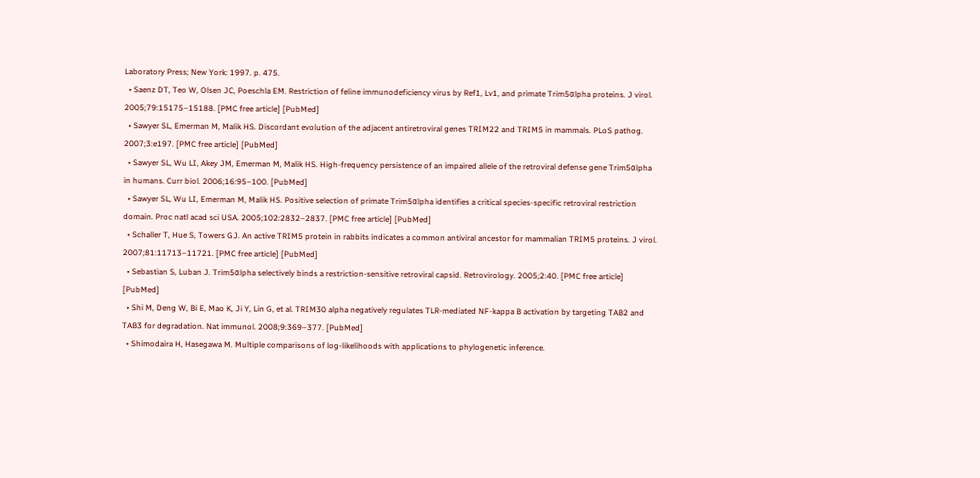Laboratory Press; New York: 1997. p. 475.
  • Saenz DT, Teo W, Olsen JC, Poeschla EM. Restriction of feline immunodeficiency virus by Ref1, Lv1, and primate Trim5αlpha proteins. J virol. 2005;79:15175–15188. [PMC free article] [PubMed]
  • Sawyer SL, Emerman M, Malik HS. Discordant evolution of the adjacent antiretroviral genes TRIM22 and TRIM5 in mammals. PLoS pathog. 2007;3:e197. [PMC free article] [PubMed]
  • Sawyer SL, Wu LI, Akey JM, Emerman M, Malik HS. High-frequency persistence of an impaired allele of the retroviral defense gene Trim5αlpha in humans. Curr biol. 2006;16:95–100. [PubMed]
  • Sawyer SL, Wu LI, Emerman M, Malik HS. Positive selection of primate Trim5αlpha identifies a critical species-specific retroviral restriction domain. Proc natl acad sci USA. 2005;102:2832–2837. [PMC free article] [PubMed]
  • Schaller T, Hue S, Towers GJ. An active TRIM5 protein in rabbits indicates a common antiviral ancestor for mammalian TRIM5 proteins. J virol. 2007;81:11713–11721. [PMC free article] [PubMed]
  • Sebastian S, Luban J. Trim5αlpha selectively binds a restriction-sensitive retroviral capsid. Retrovirology. 2005;2:40. [PMC free article] [PubMed]
  • Shi M, Deng W, Bi E, Mao K, Ji Y, Lin G, et al. TRIM30 alpha negatively regulates TLR-mediated NF-kappa B activation by targeting TAB2 and TAB3 for degradation. Nat immunol. 2008;9:369–377. [PubMed]
  • Shimodaira H, Hasegawa M. Multiple comparisons of log-likelihoods with applications to phylogenetic inference.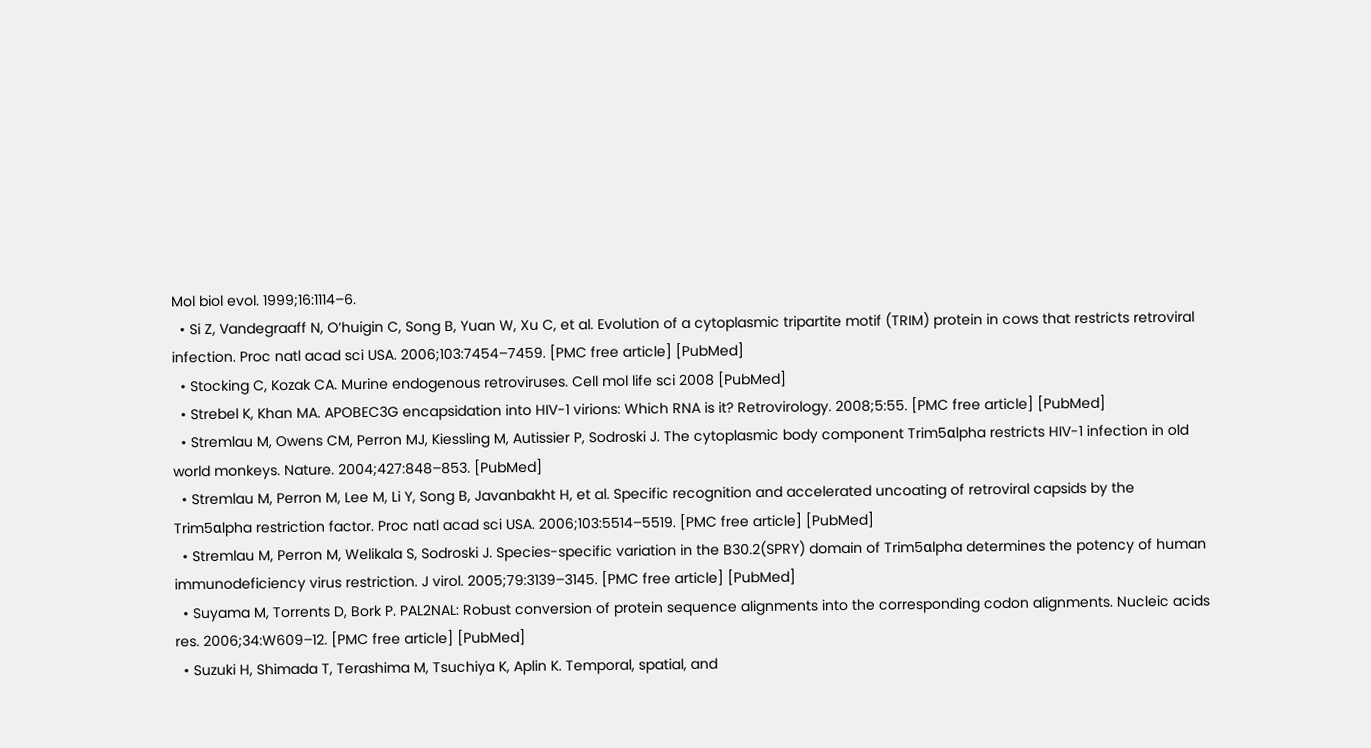Mol biol evol. 1999;16:1114–6.
  • Si Z, Vandegraaff N, O’huigin C, Song B, Yuan W, Xu C, et al. Evolution of a cytoplasmic tripartite motif (TRIM) protein in cows that restricts retroviral infection. Proc natl acad sci USA. 2006;103:7454–7459. [PMC free article] [PubMed]
  • Stocking C, Kozak CA. Murine endogenous retroviruses. Cell mol life sci 2008 [PubMed]
  • Strebel K, Khan MA. APOBEC3G encapsidation into HIV-1 virions: Which RNA is it? Retrovirology. 2008;5:55. [PMC free article] [PubMed]
  • Stremlau M, Owens CM, Perron MJ, Kiessling M, Autissier P, Sodroski J. The cytoplasmic body component Trim5αlpha restricts HIV-1 infection in old world monkeys. Nature. 2004;427:848–853. [PubMed]
  • Stremlau M, Perron M, Lee M, Li Y, Song B, Javanbakht H, et al. Specific recognition and accelerated uncoating of retroviral capsids by the Trim5αlpha restriction factor. Proc natl acad sci USA. 2006;103:5514–5519. [PMC free article] [PubMed]
  • Stremlau M, Perron M, Welikala S, Sodroski J. Species-specific variation in the B30.2(SPRY) domain of Trim5αlpha determines the potency of human immunodeficiency virus restriction. J virol. 2005;79:3139–3145. [PMC free article] [PubMed]
  • Suyama M, Torrents D, Bork P. PAL2NAL: Robust conversion of protein sequence alignments into the corresponding codon alignments. Nucleic acids res. 2006;34:W609–12. [PMC free article] [PubMed]
  • Suzuki H, Shimada T, Terashima M, Tsuchiya K, Aplin K. Temporal, spatial, and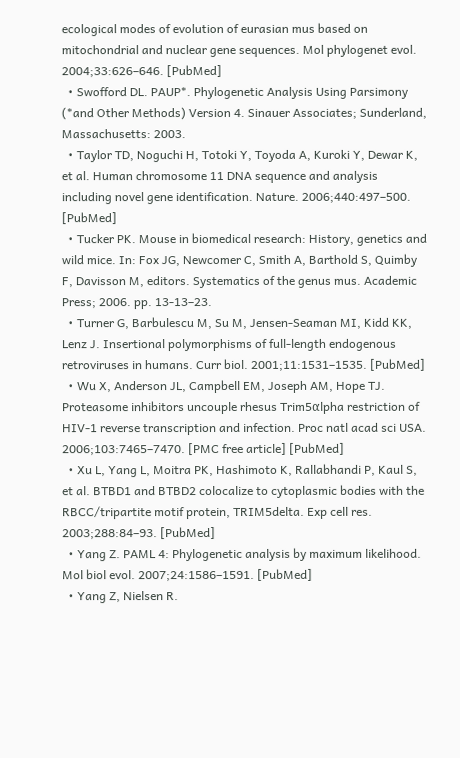ecological modes of evolution of eurasian mus based on mitochondrial and nuclear gene sequences. Mol phylogenet evol. 2004;33:626–646. [PubMed]
  • Swofford DL. PAUP*. Phylogenetic Analysis Using Parsimony (*and Other Methods) Version 4. Sinauer Associates; Sunderland, Massachusetts: 2003.
  • Taylor TD, Noguchi H, Totoki Y, Toyoda A, Kuroki Y, Dewar K, et al. Human chromosome 11 DNA sequence and analysis including novel gene identification. Nature. 2006;440:497–500. [PubMed]
  • Tucker PK. Mouse in biomedical research: History, genetics and wild mice. In: Fox JG, Newcomer C, Smith A, Barthold S, Quimby F, Davisson M, editors. Systematics of the genus mus. Academic Press; 2006. pp. 13-13–23.
  • Turner G, Barbulescu M, Su M, Jensen-Seaman MI, Kidd KK, Lenz J. Insertional polymorphisms of full-length endogenous retroviruses in humans. Curr biol. 2001;11:1531–1535. [PubMed]
  • Wu X, Anderson JL, Campbell EM, Joseph AM, Hope TJ. Proteasome inhibitors uncouple rhesus Trim5αlpha restriction of HIV-1 reverse transcription and infection. Proc natl acad sci USA. 2006;103:7465–7470. [PMC free article] [PubMed]
  • Xu L, Yang L, Moitra PK, Hashimoto K, Rallabhandi P, Kaul S, et al. BTBD1 and BTBD2 colocalize to cytoplasmic bodies with the RBCC/tripartite motif protein, TRIM5delta. Exp cell res. 2003;288:84–93. [PubMed]
  • Yang Z. PAML 4: Phylogenetic analysis by maximum likelihood. Mol biol evol. 2007;24:1586–1591. [PubMed]
  • Yang Z, Nielsen R.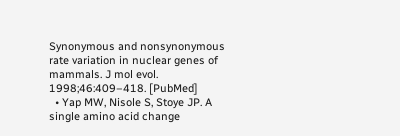Synonymous and nonsynonymous rate variation in nuclear genes of mammals. J mol evol. 1998;46:409–418. [PubMed]
  • Yap MW, Nisole S, Stoye JP. A single amino acid change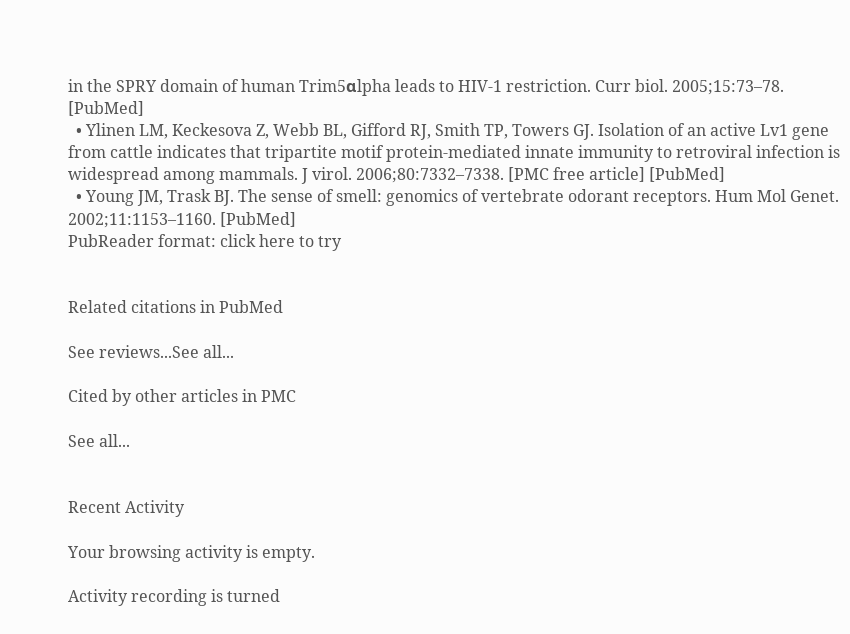in the SPRY domain of human Trim5αlpha leads to HIV-1 restriction. Curr biol. 2005;15:73–78. [PubMed]
  • Ylinen LM, Keckesova Z, Webb BL, Gifford RJ, Smith TP, Towers GJ. Isolation of an active Lv1 gene from cattle indicates that tripartite motif protein-mediated innate immunity to retroviral infection is widespread among mammals. J virol. 2006;80:7332–7338. [PMC free article] [PubMed]
  • Young JM, Trask BJ. The sense of smell: genomics of vertebrate odorant receptors. Hum Mol Genet. 2002;11:1153–1160. [PubMed]
PubReader format: click here to try


Related citations in PubMed

See reviews...See all...

Cited by other articles in PMC

See all...


Recent Activity

Your browsing activity is empty.

Activity recording is turned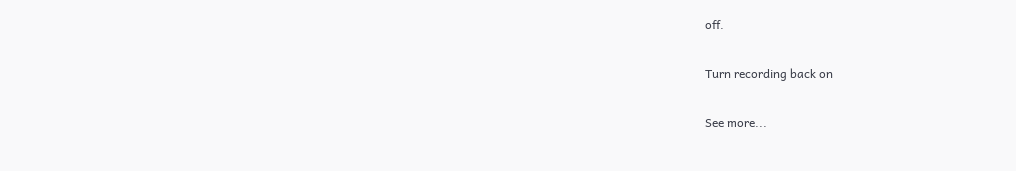off.

Turn recording back on

See more...